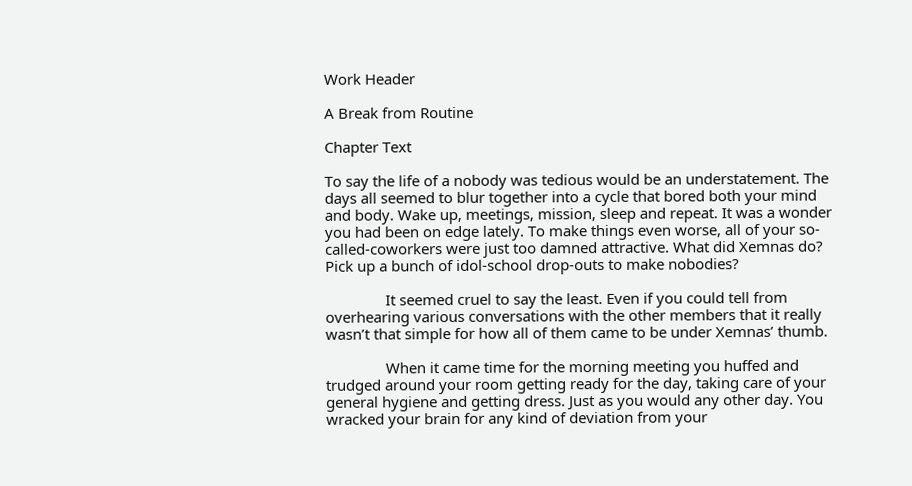Work Header

A Break from Routine

Chapter Text

To say the life of a nobody was tedious would be an understatement. The days all seemed to blur together into a cycle that bored both your mind and body. Wake up, meetings, mission, sleep and repeat. It was a wonder you had been on edge lately. To make things even worse, all of your so-called-coworkers were just too damned attractive. What did Xemnas do? Pick up a bunch of idol-school drop-outs to make nobodies?

               It seemed cruel to say the least. Even if you could tell from overhearing various conversations with the other members that it really wasn’t that simple for how all of them came to be under Xemnas’ thumb.

               When it came time for the morning meeting you huffed and trudged around your room getting ready for the day, taking care of your general hygiene and getting dress. Just as you would any other day. You wracked your brain for any kind of deviation from your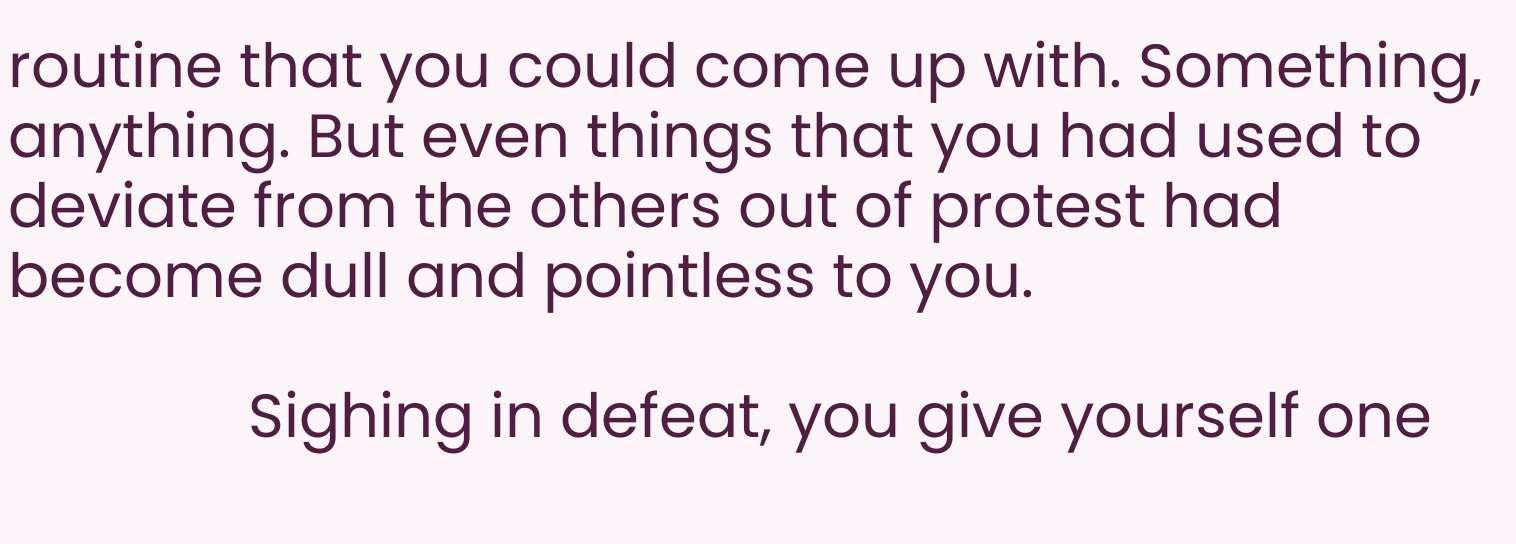routine that you could come up with. Something, anything. But even things that you had used to deviate from the others out of protest had become dull and pointless to you.

               Sighing in defeat, you give yourself one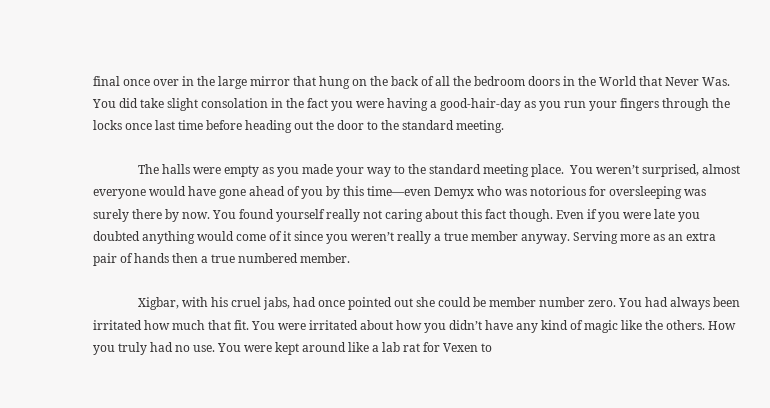final once over in the large mirror that hung on the back of all the bedroom doors in the World that Never Was. You did take slight consolation in the fact you were having a good-hair-day as you run your fingers through the locks once last time before heading out the door to the standard meeting.

               The halls were empty as you made your way to the standard meeting place.  You weren’t surprised, almost everyone would have gone ahead of you by this time—even Demyx who was notorious for oversleeping was surely there by now. You found yourself really not caring about this fact though. Even if you were late you doubted anything would come of it since you weren’t really a true member anyway. Serving more as an extra pair of hands then a true numbered member.

               Xigbar, with his cruel jabs, had once pointed out she could be member number zero. You had always been irritated how much that fit. You were irritated about how you didn’t have any kind of magic like the others. How you truly had no use. You were kept around like a lab rat for Vexen to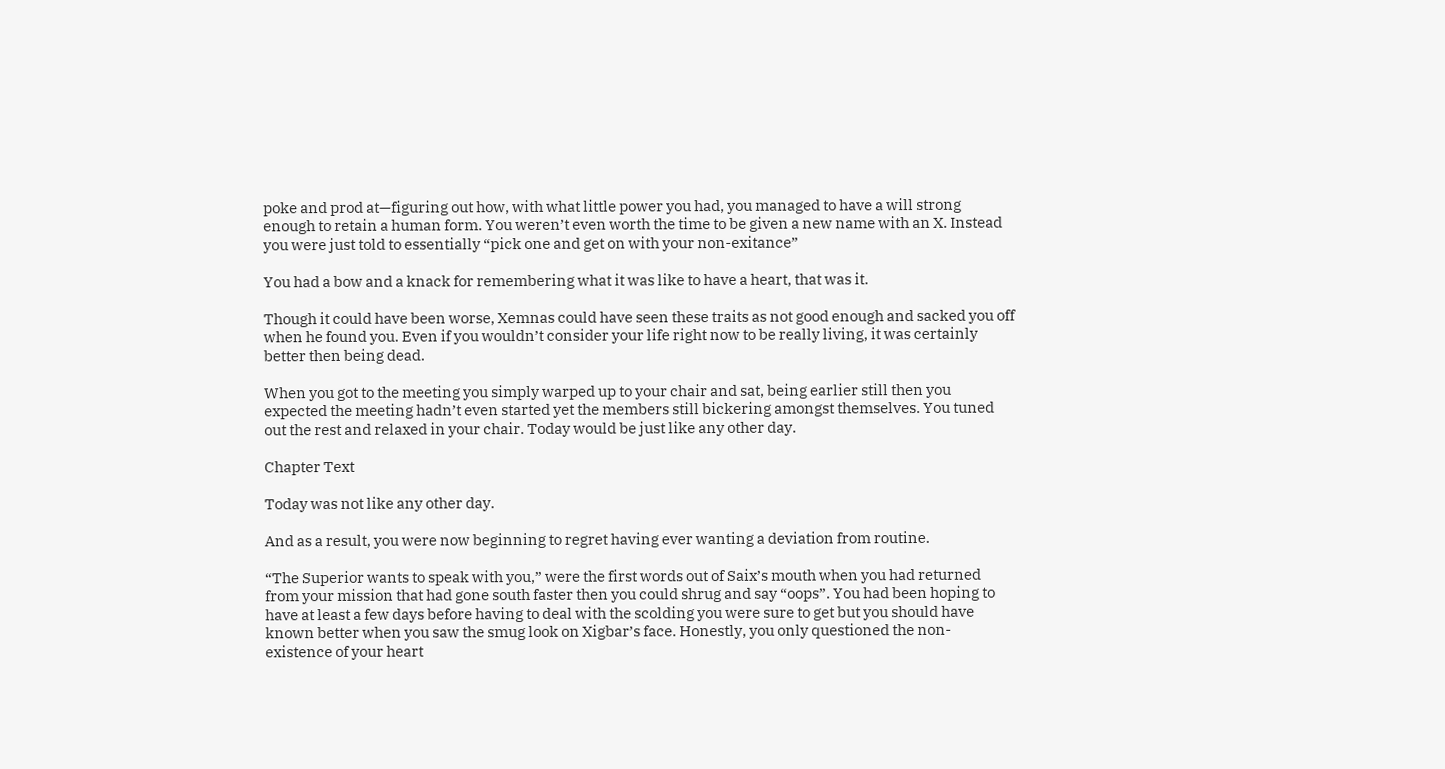poke and prod at—figuring out how, with what little power you had, you managed to have a will strong enough to retain a human form. You weren’t even worth the time to be given a new name with an X. Instead you were just told to essentially “pick one and get on with your non-exitance”

You had a bow and a knack for remembering what it was like to have a heart, that was it.

Though it could have been worse, Xemnas could have seen these traits as not good enough and sacked you off when he found you. Even if you wouldn’t consider your life right now to be really living, it was certainly better then being dead.

When you got to the meeting you simply warped up to your chair and sat, being earlier still then you expected the meeting hadn’t even started yet the members still bickering amongst themselves. You tuned out the rest and relaxed in your chair. Today would be just like any other day.

Chapter Text

Today was not like any other day.

And as a result, you were now beginning to regret having ever wanting a deviation from routine.

“The Superior wants to speak with you,” were the first words out of Saix’s mouth when you had returned from your mission that had gone south faster then you could shrug and say “oops”. You had been hoping to have at least a few days before having to deal with the scolding you were sure to get but you should have known better when you saw the smug look on Xigbar’s face. Honestly, you only questioned the non-existence of your heart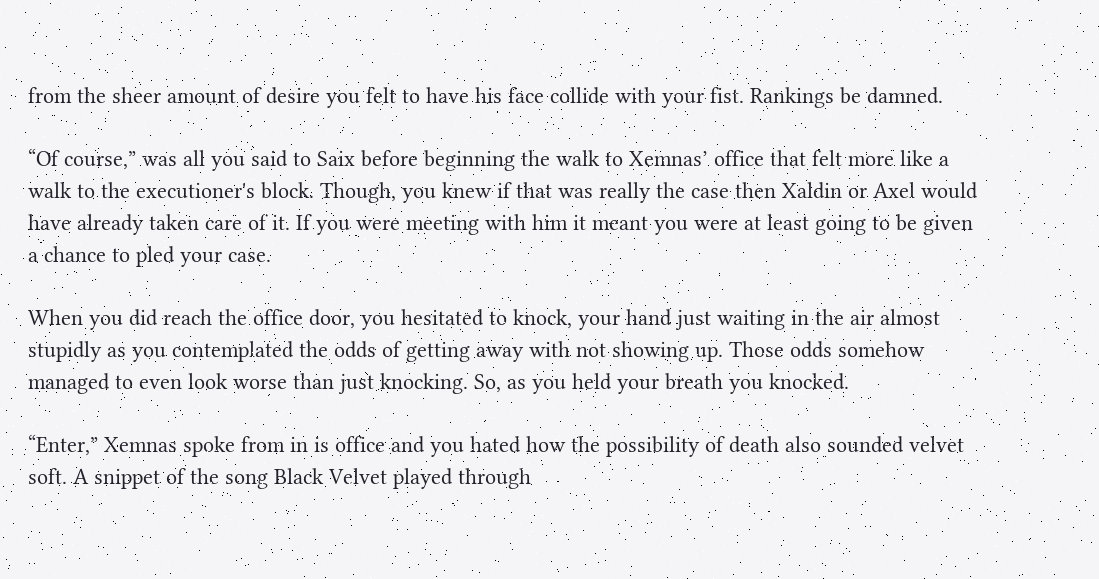from the sheer amount of desire you felt to have his face collide with your fist. Rankings be damned.

“Of course,” was all you said to Saix before beginning the walk to Xemnas’ office that felt more like a walk to the executioner's block. Though, you knew if that was really the case then Xaldin or Axel would have already taken care of it. If you were meeting with him it meant you were at least going to be given a chance to pled your case.

When you did reach the office door, you hesitated to knock, your hand just waiting in the air almost stupidly as you contemplated the odds of getting away with not showing up. Those odds somehow managed to even look worse than just knocking. So, as you held your breath you knocked.

“Enter,” Xemnas spoke from in is office and you hated how the possibility of death also sounded velvet soft. A snippet of the song Black Velvet played through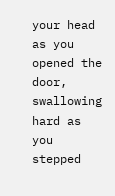your head as you opened the door, swallowing hard as you stepped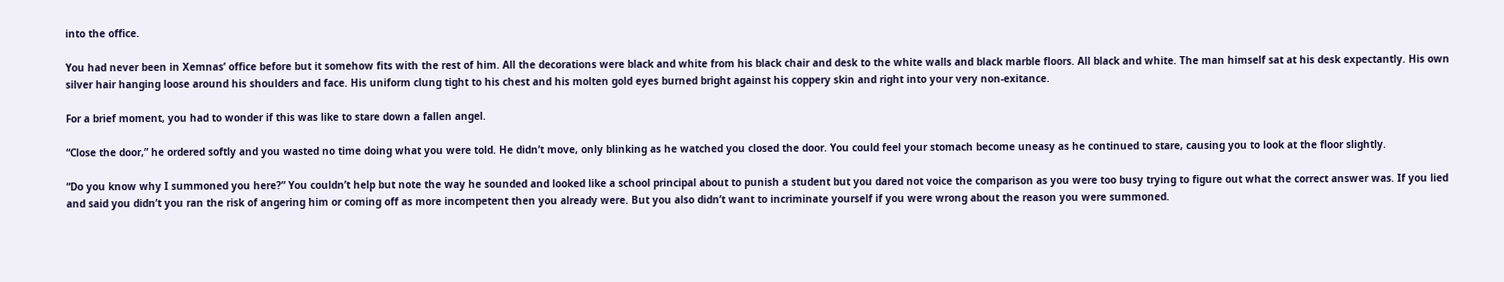into the office.

You had never been in Xemnas’ office before but it somehow fits with the rest of him. All the decorations were black and white from his black chair and desk to the white walls and black marble floors. All black and white. The man himself sat at his desk expectantly. His own silver hair hanging loose around his shoulders and face. His uniform clung tight to his chest and his molten gold eyes burned bright against his coppery skin and right into your very non-exitance.

For a brief moment, you had to wonder if this was like to stare down a fallen angel.

“Close the door,” he ordered softly and you wasted no time doing what you were told. He didn’t move, only blinking as he watched you closed the door. You could feel your stomach become uneasy as he continued to stare, causing you to look at the floor slightly.

“Do you know why I summoned you here?” You couldn’t help but note the way he sounded and looked like a school principal about to punish a student but you dared not voice the comparison as you were too busy trying to figure out what the correct answer was. If you lied and said you didn’t you ran the risk of angering him or coming off as more incompetent then you already were. But you also didn’t want to incriminate yourself if you were wrong about the reason you were summoned.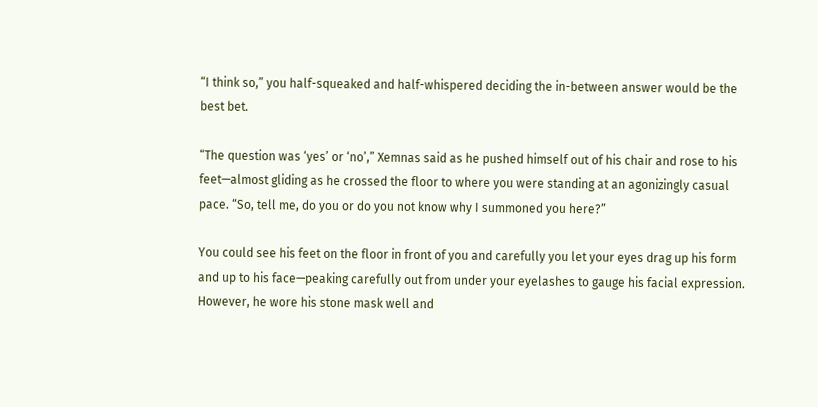“I think so,” you half-squeaked and half-whispered deciding the in-between answer would be the best bet.

“The question was ‘yes’ or ‘no’,” Xemnas said as he pushed himself out of his chair and rose to his feet—almost gliding as he crossed the floor to where you were standing at an agonizingly casual pace. “So, tell me, do you or do you not know why I summoned you here?”

You could see his feet on the floor in front of you and carefully you let your eyes drag up his form and up to his face—peaking carefully out from under your eyelashes to gauge his facial expression. However, he wore his stone mask well and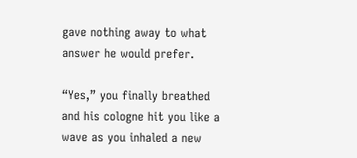gave nothing away to what answer he would prefer.

“Yes,” you finally breathed and his cologne hit you like a wave as you inhaled a new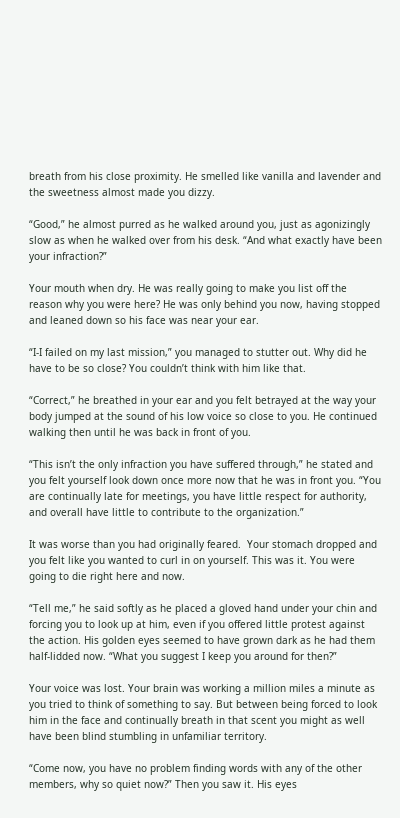breath from his close proximity. He smelled like vanilla and lavender and the sweetness almost made you dizzy.

“Good,” he almost purred as he walked around you, just as agonizingly slow as when he walked over from his desk. “And what exactly have been your infraction?”

Your mouth when dry. He was really going to make you list off the reason why you were here? He was only behind you now, having stopped and leaned down so his face was near your ear.

“I-I failed on my last mission,” you managed to stutter out. Why did he have to be so close? You couldn’t think with him like that.

“Correct,” he breathed in your ear and you felt betrayed at the way your body jumped at the sound of his low voice so close to you. He continued walking then until he was back in front of you.

“This isn’t the only infraction you have suffered through,” he stated and you felt yourself look down once more now that he was in front you. “You are continually late for meetings, you have little respect for authority, and overall have little to contribute to the organization.”

It was worse than you had originally feared.  Your stomach dropped and you felt like you wanted to curl in on yourself. This was it. You were going to die right here and now.

“Tell me,” he said softly as he placed a gloved hand under your chin and forcing you to look up at him, even if you offered little protest against the action. His golden eyes seemed to have grown dark as he had them half-lidded now. “What you suggest I keep you around for then?”

Your voice was lost. Your brain was working a million miles a minute as you tried to think of something to say. But between being forced to look him in the face and continually breath in that scent you might as well have been blind stumbling in unfamiliar territory.

“Come now, you have no problem finding words with any of the other members, why so quiet now?” Then you saw it. His eyes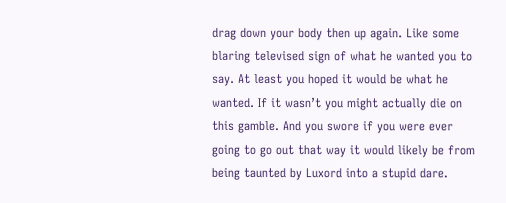drag down your body then up again. Like some blaring televised sign of what he wanted you to say. At least you hoped it would be what he wanted. If it wasn’t you might actually die on this gamble. And you swore if you were ever going to go out that way it would likely be from being taunted by Luxord into a stupid dare.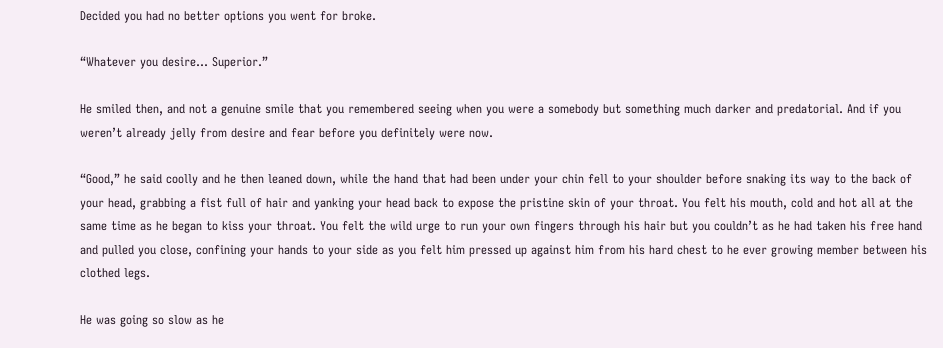Decided you had no better options you went for broke.

“Whatever you desire… Superior.”

He smiled then, and not a genuine smile that you remembered seeing when you were a somebody but something much darker and predatorial. And if you weren’t already jelly from desire and fear before you definitely were now.

“Good,” he said coolly and he then leaned down, while the hand that had been under your chin fell to your shoulder before snaking its way to the back of your head, grabbing a fist full of hair and yanking your head back to expose the pristine skin of your throat. You felt his mouth, cold and hot all at the same time as he began to kiss your throat. You felt the wild urge to run your own fingers through his hair but you couldn’t as he had taken his free hand and pulled you close, confining your hands to your side as you felt him pressed up against him from his hard chest to he ever growing member between his clothed legs.

He was going so slow as he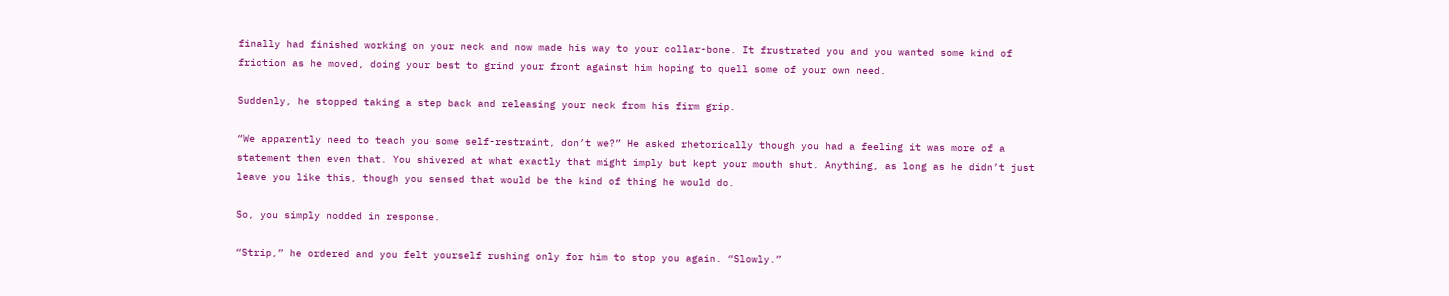finally had finished working on your neck and now made his way to your collar-bone. It frustrated you and you wanted some kind of friction as he moved, doing your best to grind your front against him hoping to quell some of your own need.

Suddenly, he stopped taking a step back and releasing your neck from his firm grip.

“We apparently need to teach you some self-restraint, don’t we?” He asked rhetorically though you had a feeling it was more of a statement then even that. You shivered at what exactly that might imply but kept your mouth shut. Anything, as long as he didn’t just leave you like this, though you sensed that would be the kind of thing he would do.

So, you simply nodded in response.

“Strip,” he ordered and you felt yourself rushing only for him to stop you again. “Slowly.”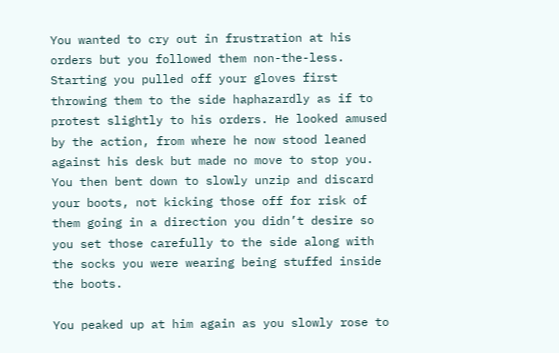You wanted to cry out in frustration at his orders but you followed them non-the-less. Starting you pulled off your gloves first throwing them to the side haphazardly as if to protest slightly to his orders. He looked amused by the action, from where he now stood leaned against his desk but made no move to stop you. You then bent down to slowly unzip and discard your boots, not kicking those off for risk of them going in a direction you didn’t desire so you set those carefully to the side along with the socks you were wearing being stuffed inside the boots.

You peaked up at him again as you slowly rose to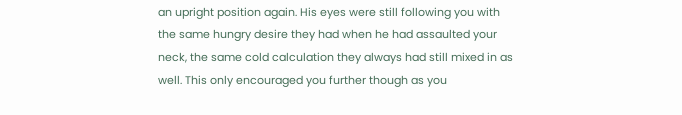an upright position again. His eyes were still following you with the same hungry desire they had when he had assaulted your neck, the same cold calculation they always had still mixed in as well. This only encouraged you further though as you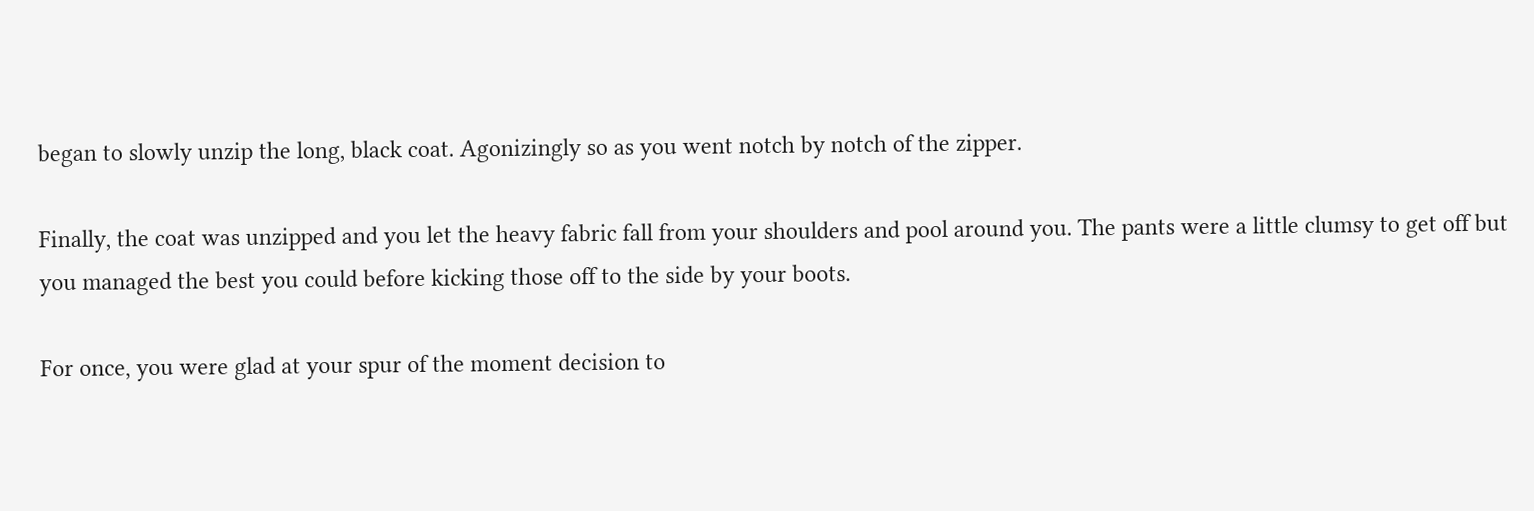began to slowly unzip the long, black coat. Agonizingly so as you went notch by notch of the zipper.

Finally, the coat was unzipped and you let the heavy fabric fall from your shoulders and pool around you. The pants were a little clumsy to get off but you managed the best you could before kicking those off to the side by your boots.

For once, you were glad at your spur of the moment decision to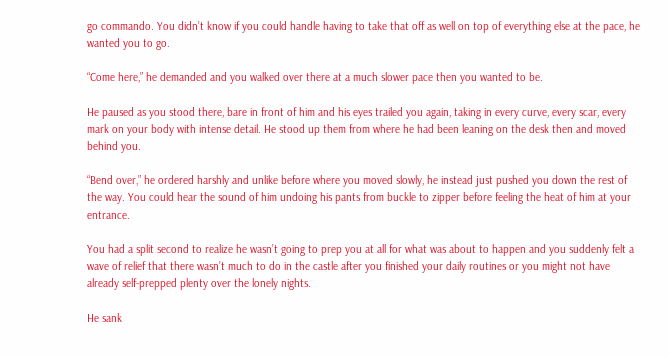go commando. You didn’t know if you could handle having to take that off as well on top of everything else at the pace, he wanted you to go.

“Come here,” he demanded and you walked over there at a much slower pace then you wanted to be.

He paused as you stood there, bare in front of him and his eyes trailed you again, taking in every curve, every scar, every mark on your body with intense detail. He stood up them from where he had been leaning on the desk then and moved behind you.

“Bend over,” he ordered harshly and unlike before where you moved slowly, he instead just pushed you down the rest of the way. You could hear the sound of him undoing his pants from buckle to zipper before feeling the heat of him at your entrance.

You had a split second to realize he wasn’t going to prep you at all for what was about to happen and you suddenly felt a wave of relief that there wasn’t much to do in the castle after you finished your daily routines or you might not have already self-prepped plenty over the lonely nights.

He sank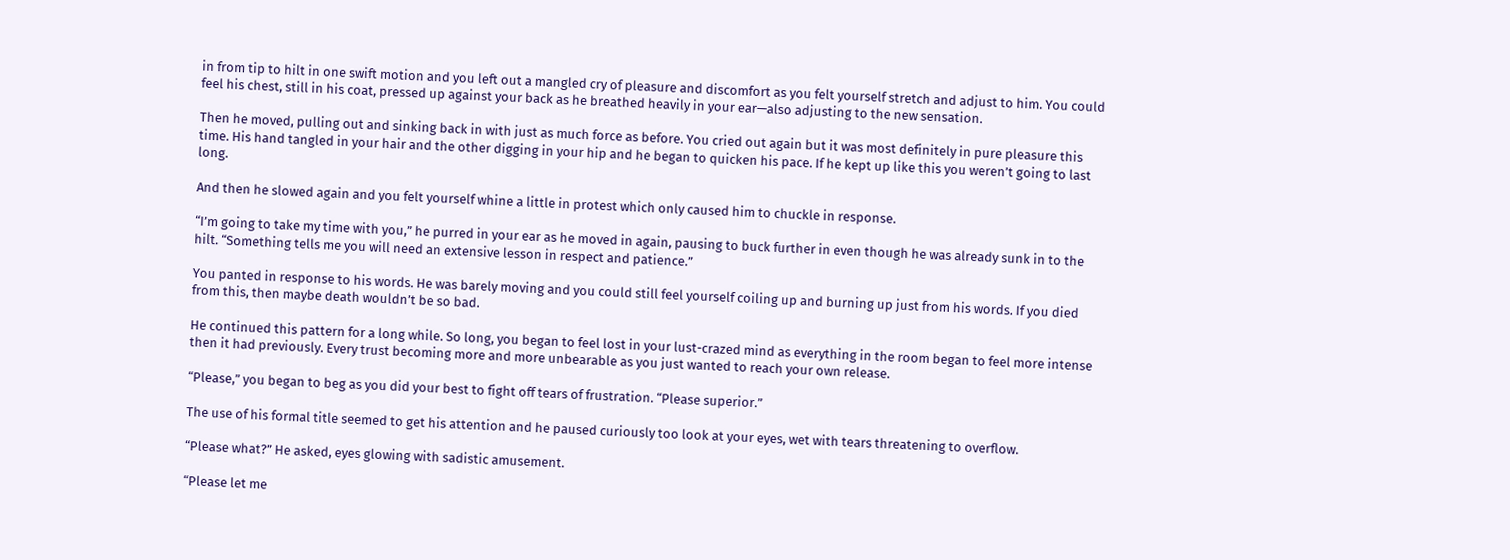in from tip to hilt in one swift motion and you left out a mangled cry of pleasure and discomfort as you felt yourself stretch and adjust to him. You could feel his chest, still in his coat, pressed up against your back as he breathed heavily in your ear—also adjusting to the new sensation.

Then he moved, pulling out and sinking back in with just as much force as before. You cried out again but it was most definitely in pure pleasure this time. His hand tangled in your hair and the other digging in your hip and he began to quicken his pace. If he kept up like this you weren’t going to last long.

And then he slowed again and you felt yourself whine a little in protest which only caused him to chuckle in response.

“I’m going to take my time with you,” he purred in your ear as he moved in again, pausing to buck further in even though he was already sunk in to the hilt. “Something tells me you will need an extensive lesson in respect and patience.”

You panted in response to his words. He was barely moving and you could still feel yourself coiling up and burning up just from his words. If you died from this, then maybe death wouldn’t be so bad.

He continued this pattern for a long while. So long, you began to feel lost in your lust-crazed mind as everything in the room began to feel more intense then it had previously. Every trust becoming more and more unbearable as you just wanted to reach your own release.

“Please,” you began to beg as you did your best to fight off tears of frustration. “Please superior.”

The use of his formal title seemed to get his attention and he paused curiously too look at your eyes, wet with tears threatening to overflow.

“Please what?” He asked, eyes glowing with sadistic amusement.

“Please let me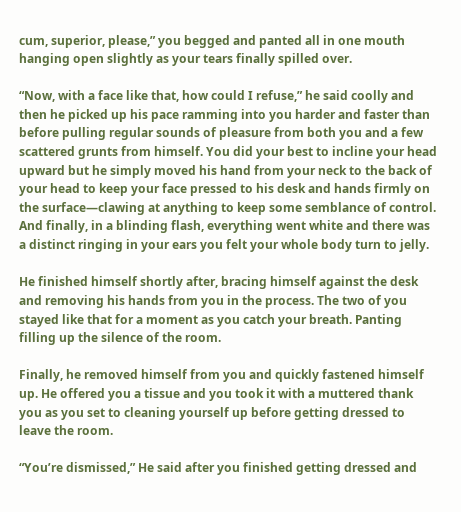cum, superior, please,” you begged and panted all in one mouth hanging open slightly as your tears finally spilled over.

“Now, with a face like that, how could I refuse,” he said coolly and then he picked up his pace ramming into you harder and faster than before pulling regular sounds of pleasure from both you and a few scattered grunts from himself. You did your best to incline your head upward but he simply moved his hand from your neck to the back of your head to keep your face pressed to his desk and hands firmly on the surface—clawing at anything to keep some semblance of control. And finally, in a blinding flash, everything went white and there was a distinct ringing in your ears you felt your whole body turn to jelly.

He finished himself shortly after, bracing himself against the desk and removing his hands from you in the process. The two of you stayed like that for a moment as you catch your breath. Panting filling up the silence of the room.

Finally, he removed himself from you and quickly fastened himself up. He offered you a tissue and you took it with a muttered thank you as you set to cleaning yourself up before getting dressed to leave the room.

“You’re dismissed,” He said after you finished getting dressed and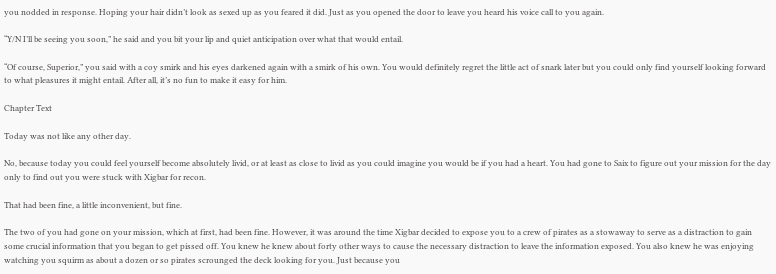you nodded in response. Hoping your hair didn’t look as sexed up as you feared it did. Just as you opened the door to leave you heard his voice call to you again.

“Y/N I’ll be seeing you soon,” he said and you bit your lip and quiet anticipation over what that would entail.

“Of course, Superior,” you said with a coy smirk and his eyes darkened again with a smirk of his own. You would definitely regret the little act of snark later but you could only find yourself looking forward to what pleasures it might entail. After all, it’s no fun to make it easy for him.

Chapter Text

Today was not like any other day.

No, because today you could feel yourself become absolutely livid, or at least as close to livid as you could imagine you would be if you had a heart. You had gone to Saix to figure out your mission for the day only to find out you were stuck with Xigbar for recon.

That had been fine, a little inconvenient, but fine.

The two of you had gone on your mission, which at first, had been fine. However, it was around the time Xigbar decided to expose you to a crew of pirates as a stowaway to serve as a distraction to gain some crucial information that you began to get pissed off. You knew he knew about forty other ways to cause the necessary distraction to leave the information exposed. You also knew he was enjoying watching you squirm as about a dozen or so pirates scrounged the deck looking for you. Just because you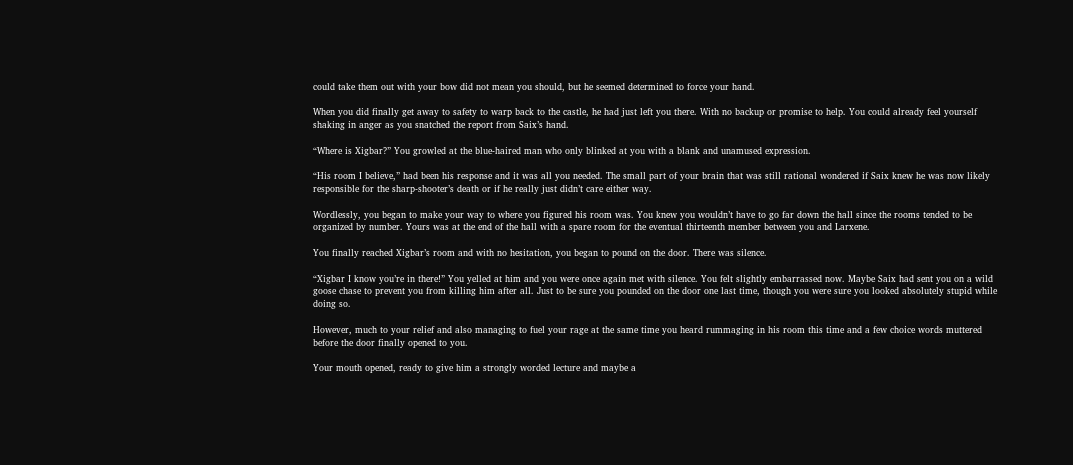could take them out with your bow did not mean you should, but he seemed determined to force your hand.

When you did finally get away to safety to warp back to the castle, he had just left you there. With no backup or promise to help. You could already feel yourself shaking in anger as you snatched the report from Saix’s hand.

“Where is Xigbar?” You growled at the blue-haired man who only blinked at you with a blank and unamused expression.

“His room I believe,” had been his response and it was all you needed. The small part of your brain that was still rational wondered if Saix knew he was now likely responsible for the sharp-shooter’s death or if he really just didn’t care either way.

Wordlessly, you began to make your way to where you figured his room was. You knew you wouldn’t have to go far down the hall since the rooms tended to be organized by number. Yours was at the end of the hall with a spare room for the eventual thirteenth member between you and Larxene.

You finally reached Xigbar’s room and with no hesitation, you began to pound on the door. There was silence.

“Xigbar I know you’re in there!” You yelled at him and you were once again met with silence. You felt slightly embarrassed now. Maybe Saix had sent you on a wild goose chase to prevent you from killing him after all. Just to be sure you pounded on the door one last time, though you were sure you looked absolutely stupid while doing so.

However, much to your relief and also managing to fuel your rage at the same time you heard rummaging in his room this time and a few choice words muttered before the door finally opened to you.

Your mouth opened, ready to give him a strongly worded lecture and maybe a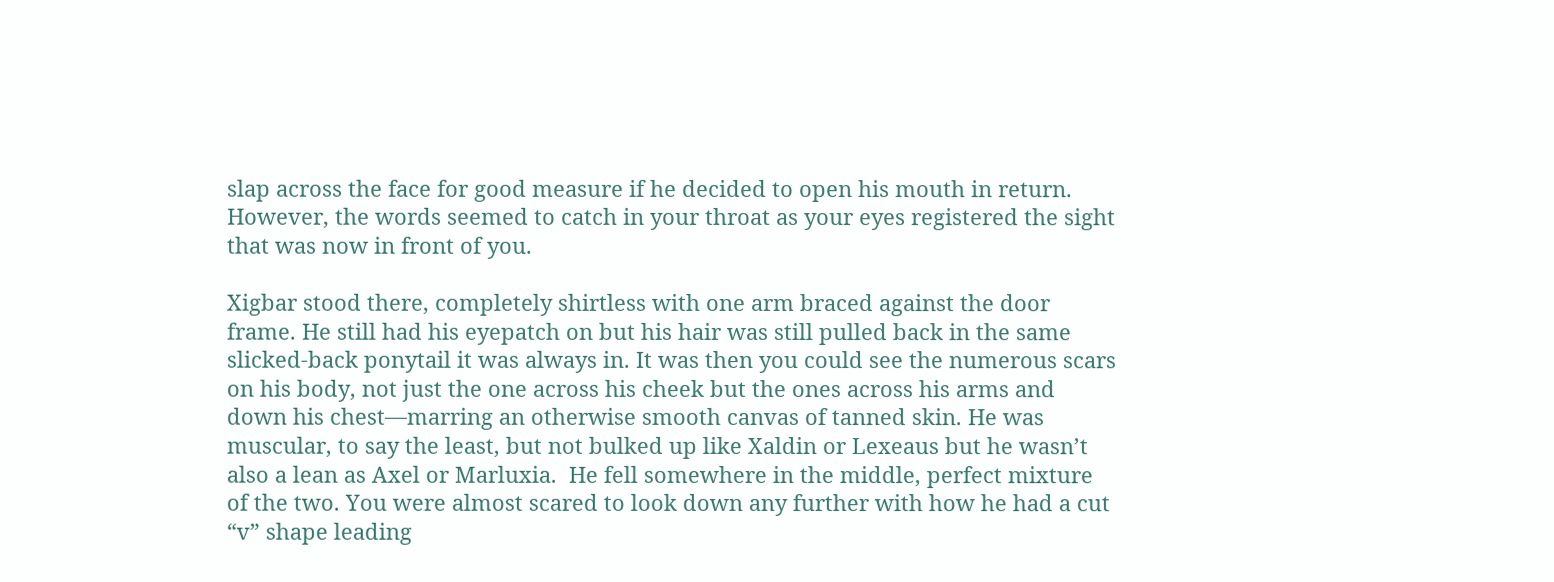slap across the face for good measure if he decided to open his mouth in return. However, the words seemed to catch in your throat as your eyes registered the sight that was now in front of you.

Xigbar stood there, completely shirtless with one arm braced against the door frame. He still had his eyepatch on but his hair was still pulled back in the same slicked-back ponytail it was always in. It was then you could see the numerous scars on his body, not just the one across his cheek but the ones across his arms and down his chest—marring an otherwise smooth canvas of tanned skin. He was muscular, to say the least, but not bulked up like Xaldin or Lexeaus but he wasn’t also a lean as Axel or Marluxia.  He fell somewhere in the middle, perfect mixture of the two. You were almost scared to look down any further with how he had a cut “v” shape leading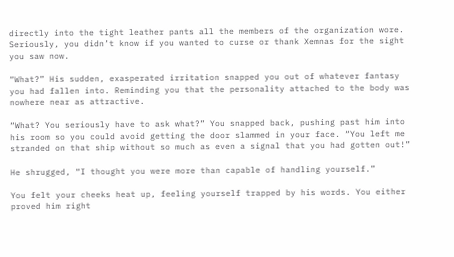directly into the tight leather pants all the members of the organization wore. Seriously, you didn’t know if you wanted to curse or thank Xemnas for the sight you saw now.

“What?” His sudden, exasperated irritation snapped you out of whatever fantasy you had fallen into. Reminding you that the personality attached to the body was nowhere near as attractive.

“What? You seriously have to ask what?” You snapped back, pushing past him into his room so you could avoid getting the door slammed in your face. “You left me stranded on that ship without so much as even a signal that you had gotten out!”

He shrugged, “I thought you were more than capable of handling yourself.”

You felt your cheeks heat up, feeling yourself trapped by his words. You either proved him right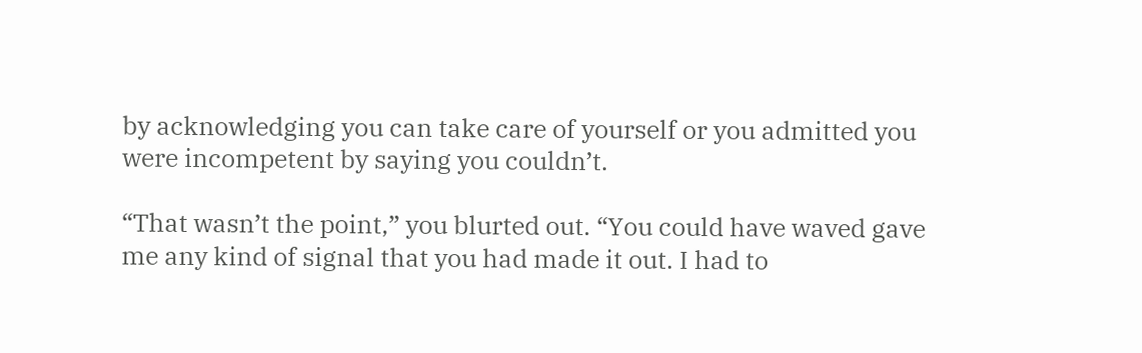by acknowledging you can take care of yourself or you admitted you were incompetent by saying you couldn’t.

“That wasn’t the point,” you blurted out. “You could have waved gave me any kind of signal that you had made it out. I had to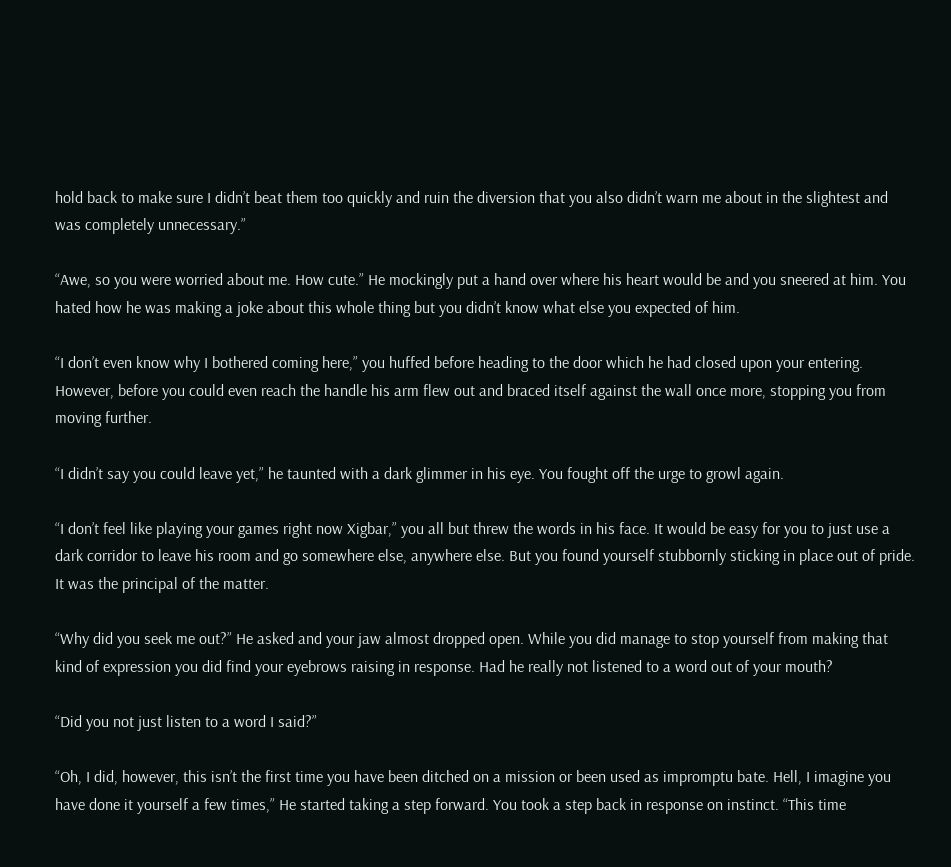hold back to make sure I didn’t beat them too quickly and ruin the diversion that you also didn’t warn me about in the slightest and was completely unnecessary.”

“Awe, so you were worried about me. How cute.” He mockingly put a hand over where his heart would be and you sneered at him. You hated how he was making a joke about this whole thing but you didn’t know what else you expected of him.

“I don’t even know why I bothered coming here,” you huffed before heading to the door which he had closed upon your entering. However, before you could even reach the handle his arm flew out and braced itself against the wall once more, stopping you from moving further.

“I didn’t say you could leave yet,” he taunted with a dark glimmer in his eye. You fought off the urge to growl again.

“I don’t feel like playing your games right now Xigbar,” you all but threw the words in his face. It would be easy for you to just use a dark corridor to leave his room and go somewhere else, anywhere else. But you found yourself stubbornly sticking in place out of pride. It was the principal of the matter.

“Why did you seek me out?” He asked and your jaw almost dropped open. While you did manage to stop yourself from making that kind of expression you did find your eyebrows raising in response. Had he really not listened to a word out of your mouth?

“Did you not just listen to a word I said?”

“Oh, I did, however, this isn’t the first time you have been ditched on a mission or been used as impromptu bate. Hell, I imagine you have done it yourself a few times,” He started taking a step forward. You took a step back in response on instinct. “This time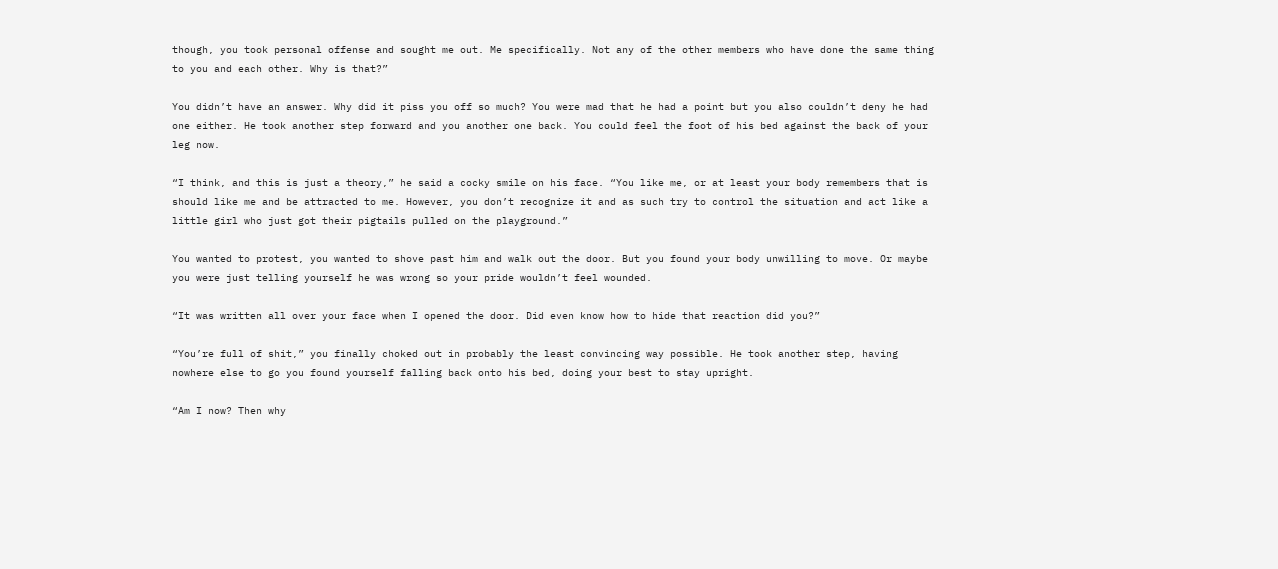though, you took personal offense and sought me out. Me specifically. Not any of the other members who have done the same thing to you and each other. Why is that?”

You didn’t have an answer. Why did it piss you off so much? You were mad that he had a point but you also couldn’t deny he had one either. He took another step forward and you another one back. You could feel the foot of his bed against the back of your leg now.

“I think, and this is just a theory,” he said a cocky smile on his face. “You like me, or at least your body remembers that is should like me and be attracted to me. However, you don’t recognize it and as such try to control the situation and act like a little girl who just got their pigtails pulled on the playground.”

You wanted to protest, you wanted to shove past him and walk out the door. But you found your body unwilling to move. Or maybe you were just telling yourself he was wrong so your pride wouldn’t feel wounded.

“It was written all over your face when I opened the door. Did even know how to hide that reaction did you?”

“You’re full of shit,” you finally choked out in probably the least convincing way possible. He took another step, having nowhere else to go you found yourself falling back onto his bed, doing your best to stay upright.

“Am I now? Then why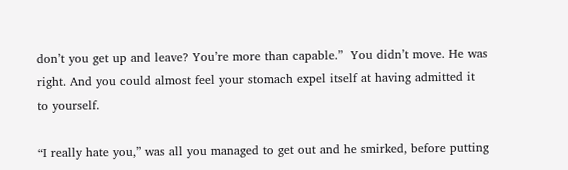don’t you get up and leave? You’re more than capable.”  You didn’t move. He was right. And you could almost feel your stomach expel itself at having admitted it to yourself.

“I really hate you,” was all you managed to get out and he smirked, before putting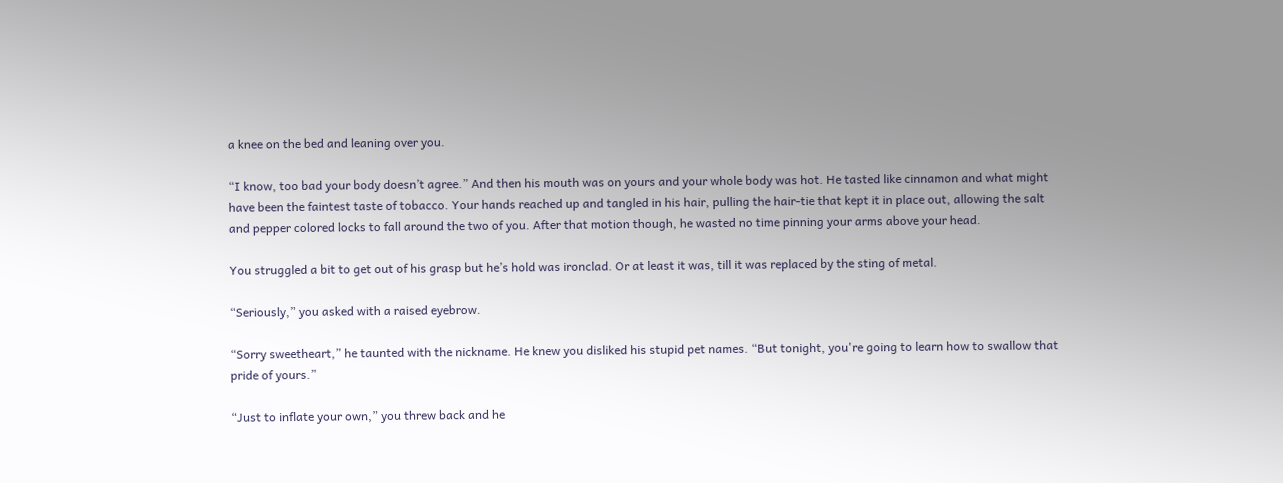a knee on the bed and leaning over you.

“I know, too bad your body doesn’t agree.” And then his mouth was on yours and your whole body was hot. He tasted like cinnamon and what might have been the faintest taste of tobacco. Your hands reached up and tangled in his hair, pulling the hair-tie that kept it in place out, allowing the salt and pepper colored locks to fall around the two of you. After that motion though, he wasted no time pinning your arms above your head.

You struggled a bit to get out of his grasp but he’s hold was ironclad. Or at least it was, till it was replaced by the sting of metal.

“Seriously,” you asked with a raised eyebrow.

“Sorry sweetheart,” he taunted with the nickname. He knew you disliked his stupid pet names. “But tonight, you're going to learn how to swallow that pride of yours.”

“Just to inflate your own,” you threw back and he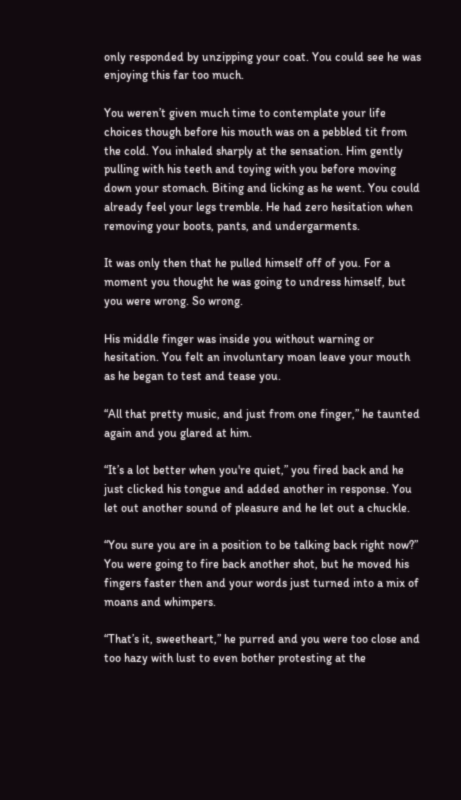only responded by unzipping your coat. You could see he was enjoying this far too much.

You weren’t given much time to contemplate your life choices though before his mouth was on a pebbled tit from the cold. You inhaled sharply at the sensation. Him gently pulling with his teeth and toying with you before moving down your stomach. Biting and licking as he went. You could already feel your legs tremble. He had zero hesitation when removing your boots, pants, and undergarments.

It was only then that he pulled himself off of you. For a moment you thought he was going to undress himself, but you were wrong. So wrong.

His middle finger was inside you without warning or hesitation. You felt an involuntary moan leave your mouth as he began to test and tease you.

“All that pretty music, and just from one finger,” he taunted again and you glared at him.

“It’s a lot better when you're quiet,” you fired back and he just clicked his tongue and added another in response. You let out another sound of pleasure and he let out a chuckle.

“You sure you are in a position to be talking back right now?” You were going to fire back another shot, but he moved his fingers faster then and your words just turned into a mix of moans and whimpers.

“That’s it, sweetheart,” he purred and you were too close and too hazy with lust to even bother protesting at the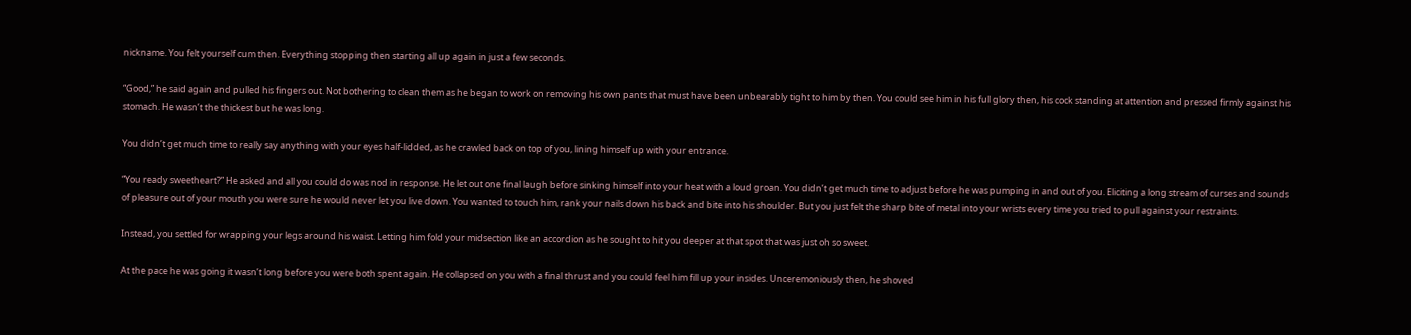nickname. You felt yourself cum then. Everything stopping then starting all up again in just a few seconds.

“Good,” he said again and pulled his fingers out. Not bothering to clean them as he began to work on removing his own pants that must have been unbearably tight to him by then. You could see him in his full glory then, his cock standing at attention and pressed firmly against his stomach. He wasn’t the thickest but he was long.

You didn’t get much time to really say anything with your eyes half-lidded, as he crawled back on top of you, lining himself up with your entrance.

“You ready sweetheart?” He asked and all you could do was nod in response. He let out one final laugh before sinking himself into your heat with a loud groan. You didn’t get much time to adjust before he was pumping in and out of you. Eliciting a long stream of curses and sounds of pleasure out of your mouth you were sure he would never let you live down. You wanted to touch him, rank your nails down his back and bite into his shoulder. But you just felt the sharp bite of metal into your wrists every time you tried to pull against your restraints.

Instead, you settled for wrapping your legs around his waist. Letting him fold your midsection like an accordion as he sought to hit you deeper at that spot that was just oh so sweet.

At the pace he was going it wasn’t long before you were both spent again. He collapsed on you with a final thrust and you could feel him fill up your insides. Unceremoniously then, he shoved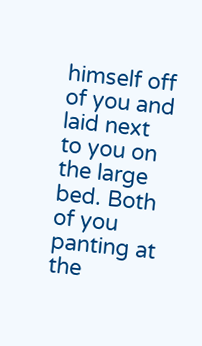himself off of you and laid next to you on the large bed. Both of you panting at the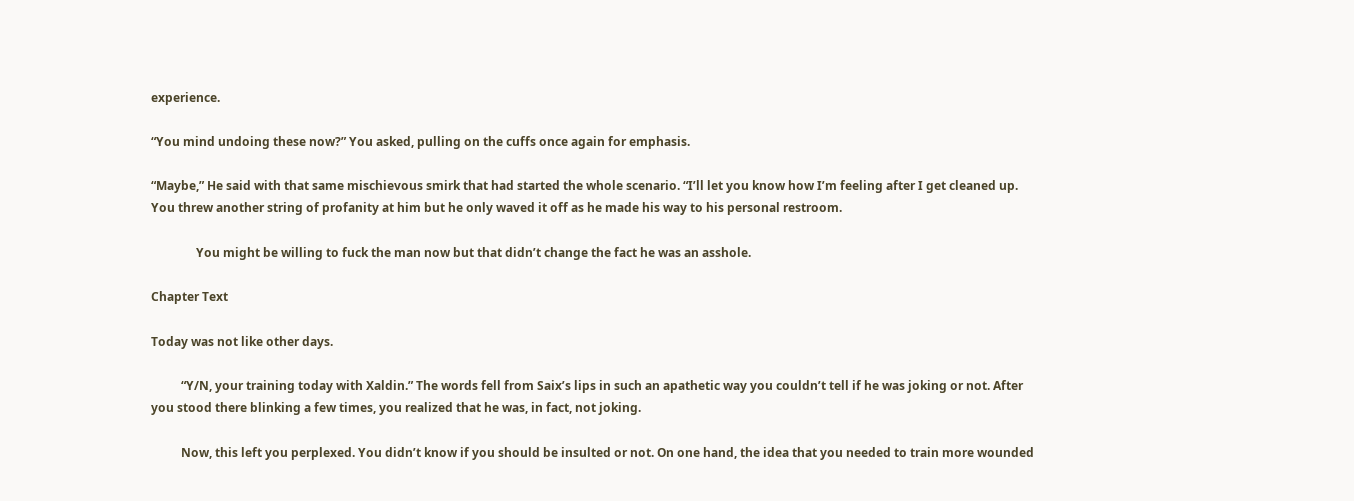experience.

“You mind undoing these now?” You asked, pulling on the cuffs once again for emphasis.

“Maybe,” He said with that same mischievous smirk that had started the whole scenario. “I’ll let you know how I’m feeling after I get cleaned up. You threw another string of profanity at him but he only waved it off as he made his way to his personal restroom.

               You might be willing to fuck the man now but that didn’t change the fact he was an asshole.

Chapter Text

Today was not like other days.

          “Y/N, your training today with Xaldin.” The words fell from Saix’s lips in such an apathetic way you couldn’t tell if he was joking or not. After you stood there blinking a few times, you realized that he was, in fact, not joking.

          Now, this left you perplexed. You didn’t know if you should be insulted or not. On one hand, the idea that you needed to train more wounded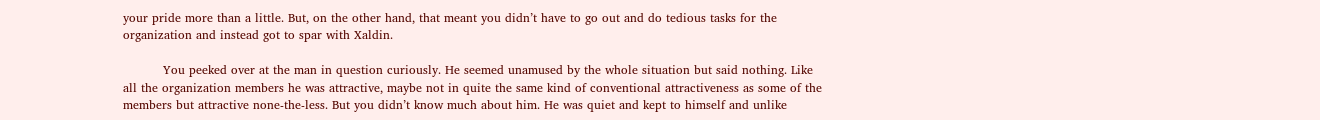your pride more than a little. But, on the other hand, that meant you didn’t have to go out and do tedious tasks for the organization and instead got to spar with Xaldin.

          You peeked over at the man in question curiously. He seemed unamused by the whole situation but said nothing. Like all the organization members he was attractive, maybe not in quite the same kind of conventional attractiveness as some of the members but attractive none-the-less. But you didn’t know much about him. He was quiet and kept to himself and unlike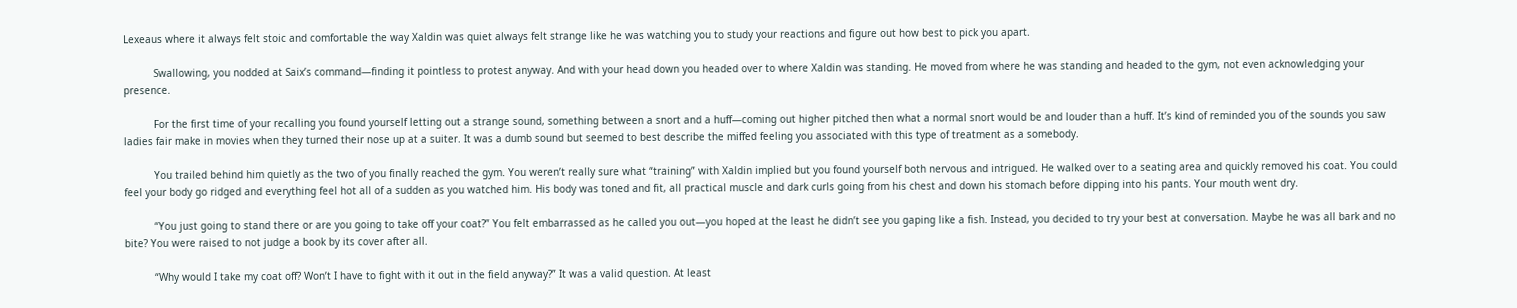Lexeaus where it always felt stoic and comfortable the way Xaldin was quiet always felt strange like he was watching you to study your reactions and figure out how best to pick you apart.

          Swallowing, you nodded at Saix’s command—finding it pointless to protest anyway. And with your head down you headed over to where Xaldin was standing. He moved from where he was standing and headed to the gym, not even acknowledging your presence.

          For the first time of your recalling you found yourself letting out a strange sound, something between a snort and a huff—coming out higher pitched then what a normal snort would be and louder than a huff. It’s kind of reminded you of the sounds you saw ladies fair make in movies when they turned their nose up at a suiter. It was a dumb sound but seemed to best describe the miffed feeling you associated with this type of treatment as a somebody.

          You trailed behind him quietly as the two of you finally reached the gym. You weren’t really sure what “training” with Xaldin implied but you found yourself both nervous and intrigued. He walked over to a seating area and quickly removed his coat. You could feel your body go ridged and everything feel hot all of a sudden as you watched him. His body was toned and fit, all practical muscle and dark curls going from his chest and down his stomach before dipping into his pants. Your mouth went dry.

          “You just going to stand there or are you going to take off your coat?” You felt embarrassed as he called you out—you hoped at the least he didn’t see you gaping like a fish. Instead, you decided to try your best at conversation. Maybe he was all bark and no bite? You were raised to not judge a book by its cover after all.

          “Why would I take my coat off? Won’t I have to fight with it out in the field anyway?” It was a valid question. At least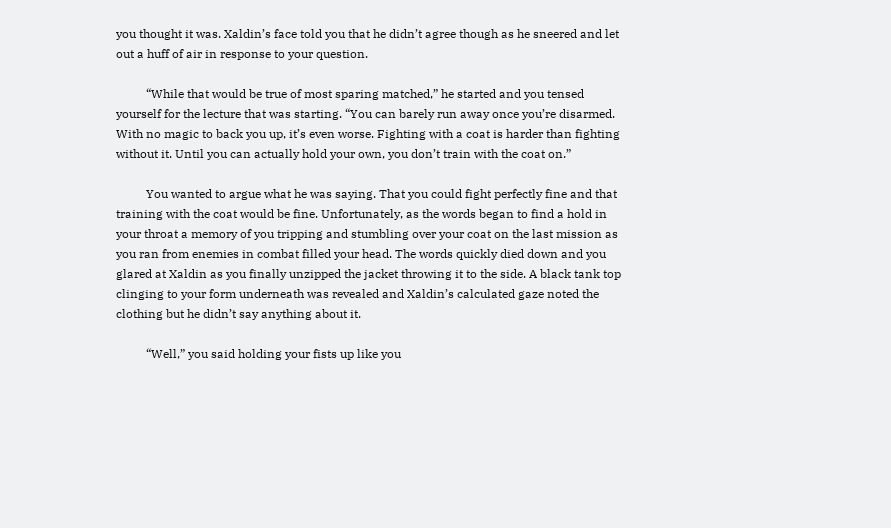you thought it was. Xaldin’s face told you that he didn’t agree though as he sneered and let out a huff of air in response to your question.

          “While that would be true of most sparing matched,” he started and you tensed yourself for the lecture that was starting. “You can barely run away once you’re disarmed. With no magic to back you up, it’s even worse. Fighting with a coat is harder than fighting without it. Until you can actually hold your own, you don’t train with the coat on.”

          You wanted to argue what he was saying. That you could fight perfectly fine and that training with the coat would be fine. Unfortunately, as the words began to find a hold in your throat a memory of you tripping and stumbling over your coat on the last mission as you ran from enemies in combat filled your head. The words quickly died down and you glared at Xaldin as you finally unzipped the jacket throwing it to the side. A black tank top clinging to your form underneath was revealed and Xaldin’s calculated gaze noted the clothing but he didn’t say anything about it.

          “Well,” you said holding your fists up like you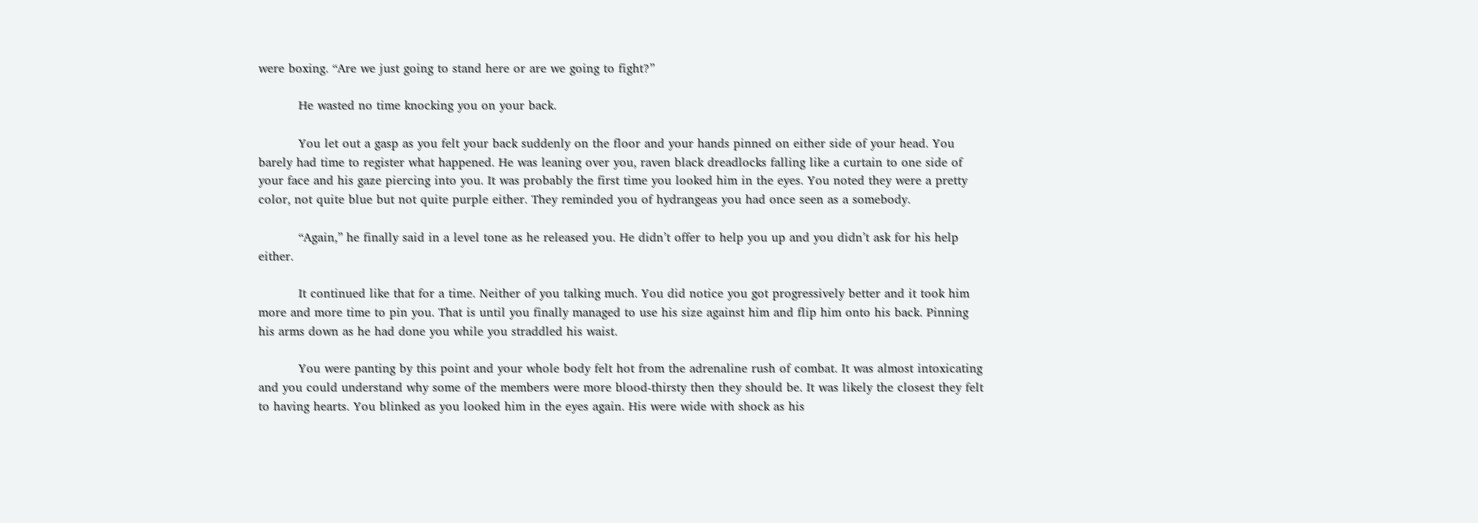were boxing. “Are we just going to stand here or are we going to fight?”

          He wasted no time knocking you on your back.

          You let out a gasp as you felt your back suddenly on the floor and your hands pinned on either side of your head. You barely had time to register what happened. He was leaning over you, raven black dreadlocks falling like a curtain to one side of your face and his gaze piercing into you. It was probably the first time you looked him in the eyes. You noted they were a pretty color, not quite blue but not quite purple either. They reminded you of hydrangeas you had once seen as a somebody.

          “Again,” he finally said in a level tone as he released you. He didn’t offer to help you up and you didn’t ask for his help either.

          It continued like that for a time. Neither of you talking much. You did notice you got progressively better and it took him more and more time to pin you. That is until you finally managed to use his size against him and flip him onto his back. Pinning his arms down as he had done you while you straddled his waist.

          You were panting by this point and your whole body felt hot from the adrenaline rush of combat. It was almost intoxicating and you could understand why some of the members were more blood-thirsty then they should be. It was likely the closest they felt to having hearts. You blinked as you looked him in the eyes again. His were wide with shock as his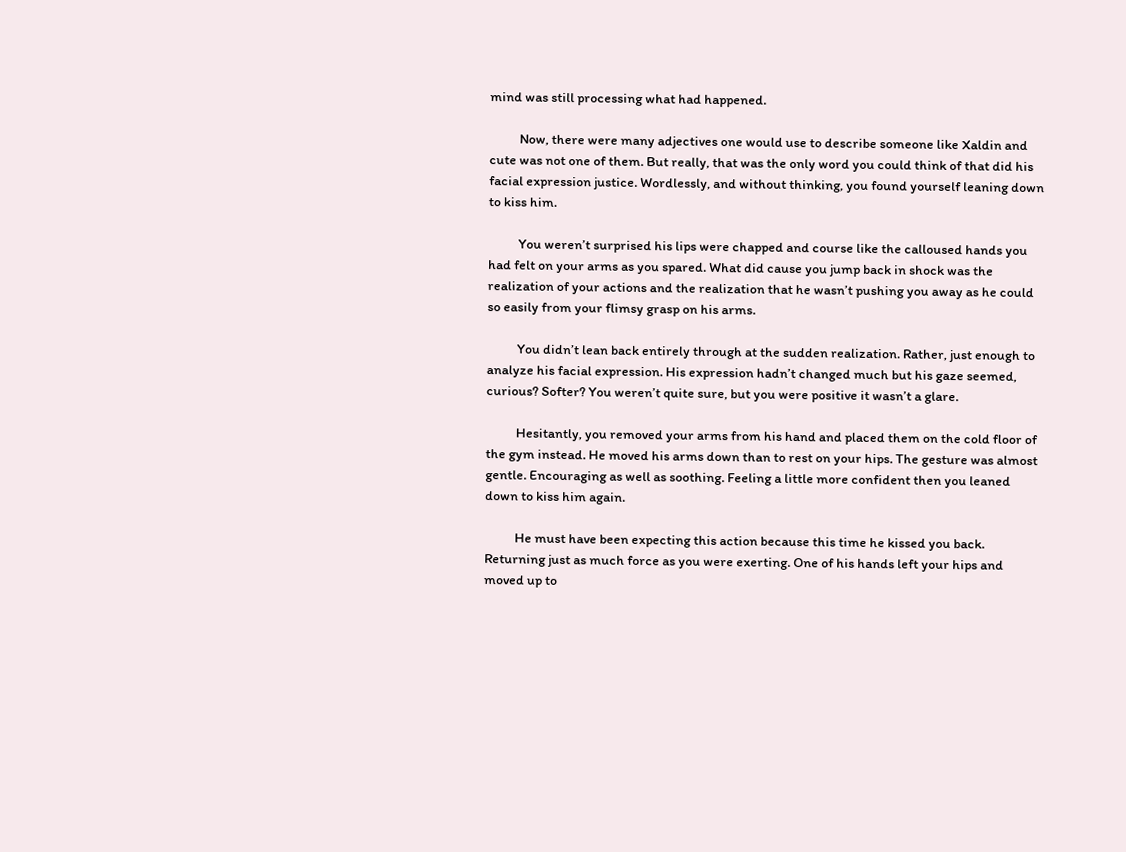mind was still processing what had happened.

          Now, there were many adjectives one would use to describe someone like Xaldin and cute was not one of them. But really, that was the only word you could think of that did his facial expression justice. Wordlessly, and without thinking, you found yourself leaning down to kiss him.

          You weren’t surprised his lips were chapped and course like the calloused hands you had felt on your arms as you spared. What did cause you jump back in shock was the realization of your actions and the realization that he wasn’t pushing you away as he could so easily from your flimsy grasp on his arms.

          You didn’t lean back entirely through at the sudden realization. Rather, just enough to analyze his facial expression. His expression hadn’t changed much but his gaze seemed, curious? Softer? You weren’t quite sure, but you were positive it wasn’t a glare.

          Hesitantly, you removed your arms from his hand and placed them on the cold floor of the gym instead. He moved his arms down than to rest on your hips. The gesture was almost gentle. Encouraging as well as soothing. Feeling a little more confident then you leaned down to kiss him again.

          He must have been expecting this action because this time he kissed you back. Returning just as much force as you were exerting. One of his hands left your hips and moved up to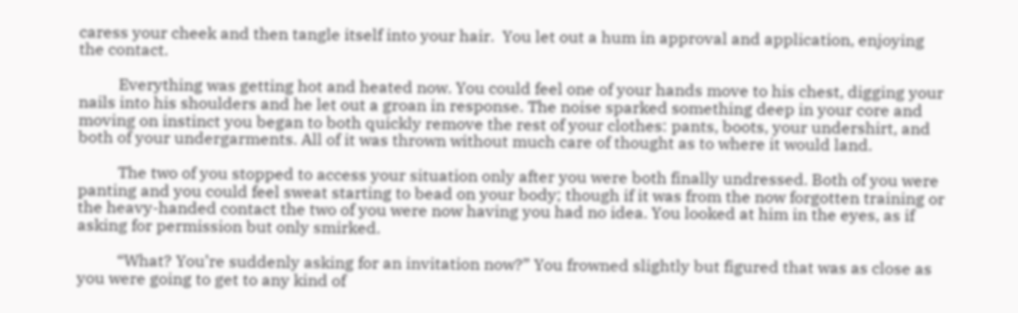caress your cheek and then tangle itself into your hair.  You let out a hum in approval and application, enjoying the contact.

          Everything was getting hot and heated now. You could feel one of your hands move to his chest, digging your nails into his shoulders and he let out a groan in response. The noise sparked something deep in your core and moving on instinct you began to both quickly remove the rest of your clothes: pants, boots, your undershirt, and both of your undergarments. All of it was thrown without much care of thought as to where it would land.

          The two of you stopped to access your situation only after you were both finally undressed. Both of you were panting and you could feel sweat starting to bead on your body; though if it was from the now forgotten training or the heavy-handed contact the two of you were now having you had no idea. You looked at him in the eyes, as if asking for permission but only smirked.

          “What? You’re suddenly asking for an invitation now?” You frowned slightly but figured that was as close as you were going to get to any kind of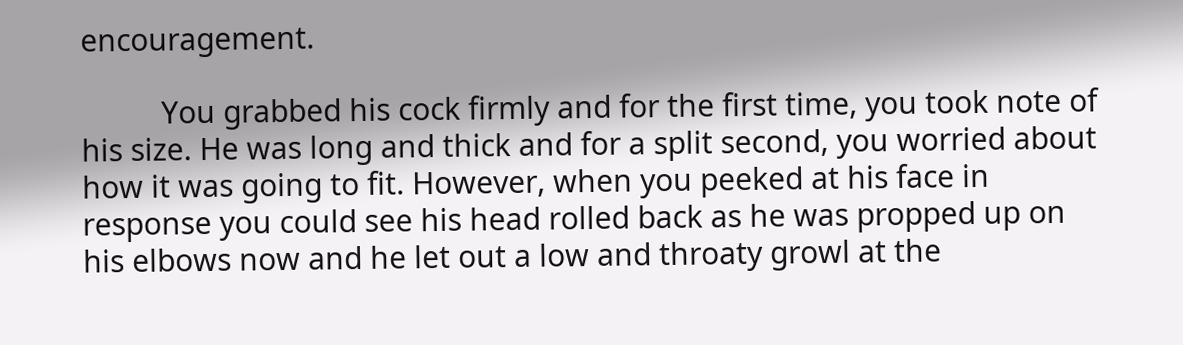encouragement.

          You grabbed his cock firmly and for the first time, you took note of his size. He was long and thick and for a split second, you worried about how it was going to fit. However, when you peeked at his face in response you could see his head rolled back as he was propped up on his elbows now and he let out a low and throaty growl at the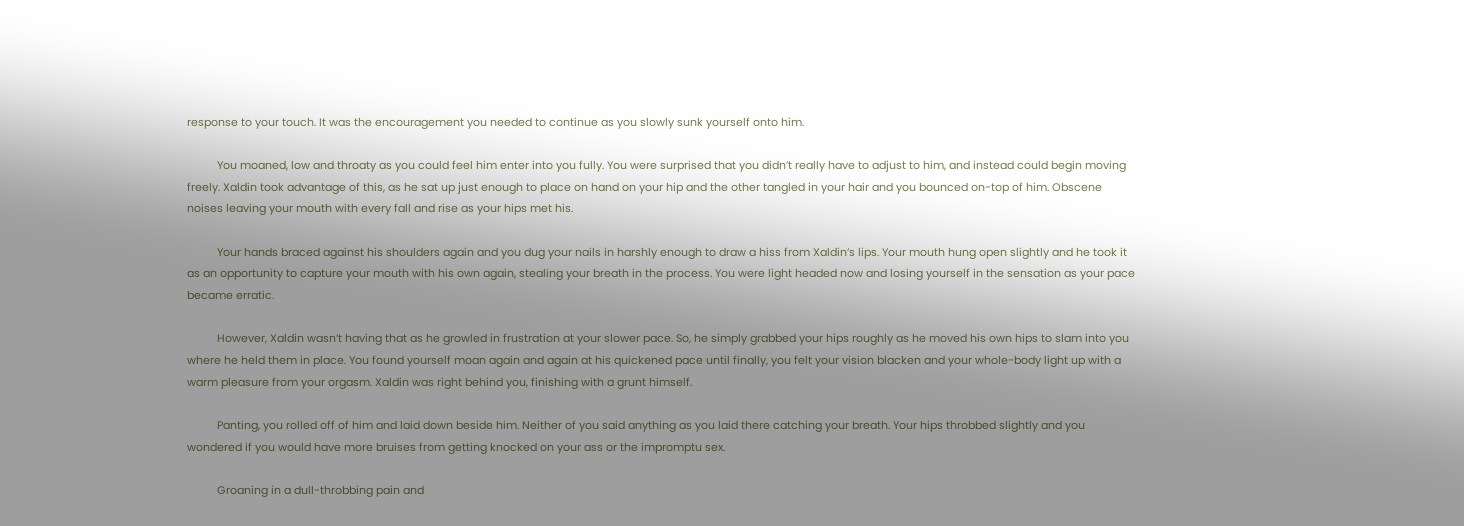response to your touch. It was the encouragement you needed to continue as you slowly sunk yourself onto him.

          You moaned, low and throaty as you could feel him enter into you fully. You were surprised that you didn’t really have to adjust to him, and instead could begin moving freely. Xaldin took advantage of this, as he sat up just enough to place on hand on your hip and the other tangled in your hair and you bounced on-top of him. Obscene noises leaving your mouth with every fall and rise as your hips met his.

          Your hands braced against his shoulders again and you dug your nails in harshly enough to draw a hiss from Xaldin’s lips. Your mouth hung open slightly and he took it as an opportunity to capture your mouth with his own again, stealing your breath in the process. You were light headed now and losing yourself in the sensation as your pace became erratic.

          However, Xaldin wasn’t having that as he growled in frustration at your slower pace. So, he simply grabbed your hips roughly as he moved his own hips to slam into you where he held them in place. You found yourself moan again and again at his quickened pace until finally, you felt your vision blacken and your whole-body light up with a warm pleasure from your orgasm. Xaldin was right behind you, finishing with a grunt himself.

          Panting, you rolled off of him and laid down beside him. Neither of you said anything as you laid there catching your breath. Your hips throbbed slightly and you wondered if you would have more bruises from getting knocked on your ass or the impromptu sex.

          Groaning in a dull-throbbing pain and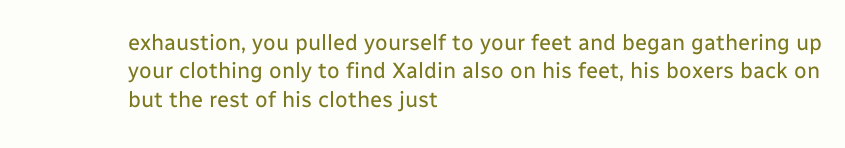exhaustion, you pulled yourself to your feet and began gathering up your clothing only to find Xaldin also on his feet, his boxers back on but the rest of his clothes just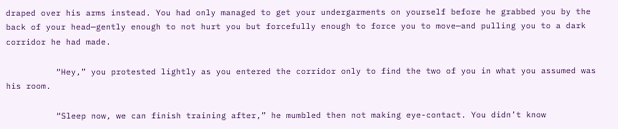draped over his arms instead. You had only managed to get your undergarments on yourself before he grabbed you by the back of your head—gently enough to not hurt you but forcefully enough to force you to move—and pulling you to a dark corridor he had made.

          “Hey,” you protested lightly as you entered the corridor only to find the two of you in what you assumed was his room.

          “Sleep now, we can finish training after,” he mumbled then not making eye-contact. You didn’t know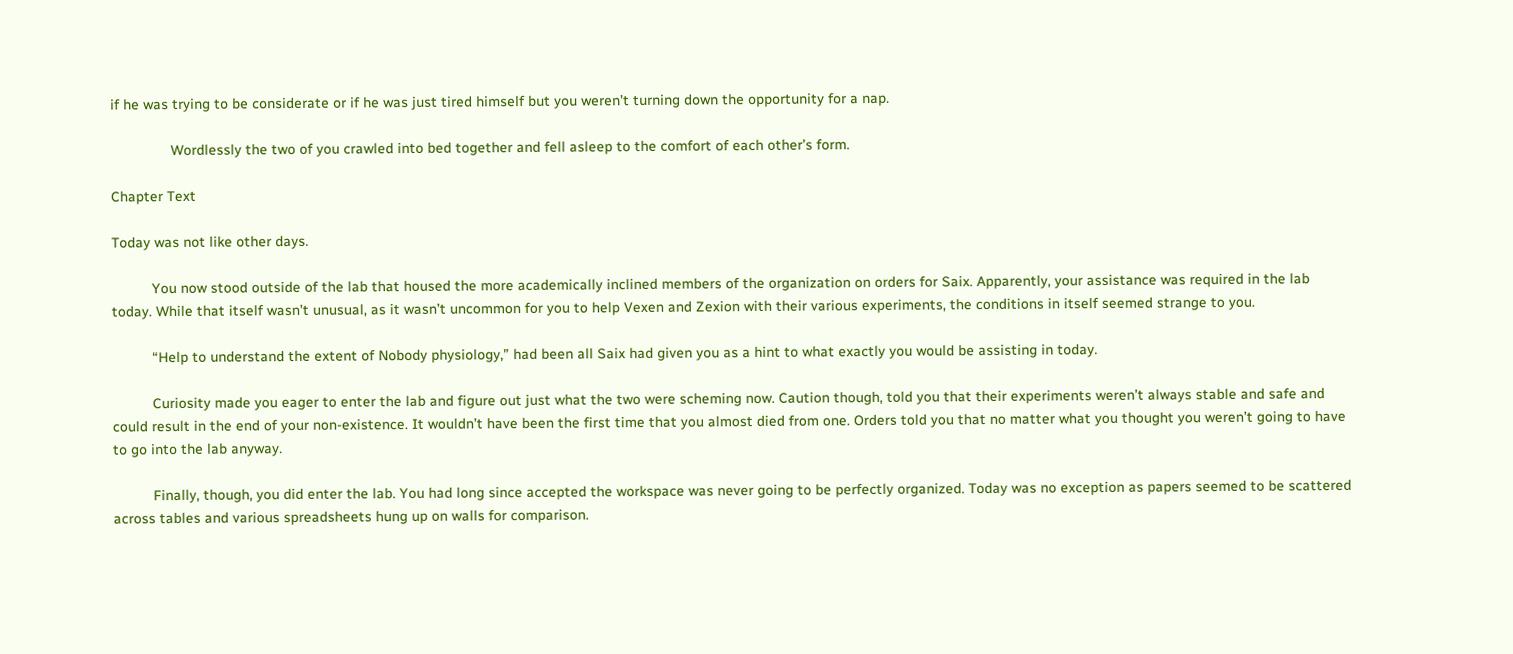if he was trying to be considerate or if he was just tired himself but you weren’t turning down the opportunity for a nap.

               Wordlessly the two of you crawled into bed together and fell asleep to the comfort of each other’s form.

Chapter Text

Today was not like other days.

          You now stood outside of the lab that housed the more academically inclined members of the organization on orders for Saix. Apparently, your assistance was required in the lab today. While that itself wasn’t unusual, as it wasn’t uncommon for you to help Vexen and Zexion with their various experiments, the conditions in itself seemed strange to you.

          “Help to understand the extent of Nobody physiology,” had been all Saix had given you as a hint to what exactly you would be assisting in today.

          Curiosity made you eager to enter the lab and figure out just what the two were scheming now. Caution though, told you that their experiments weren’t always stable and safe and could result in the end of your non-existence. It wouldn’t have been the first time that you almost died from one. Orders told you that no matter what you thought you weren’t going to have to go into the lab anyway.

          Finally, though, you did enter the lab. You had long since accepted the workspace was never going to be perfectly organized. Today was no exception as papers seemed to be scattered across tables and various spreadsheets hung up on walls for comparison.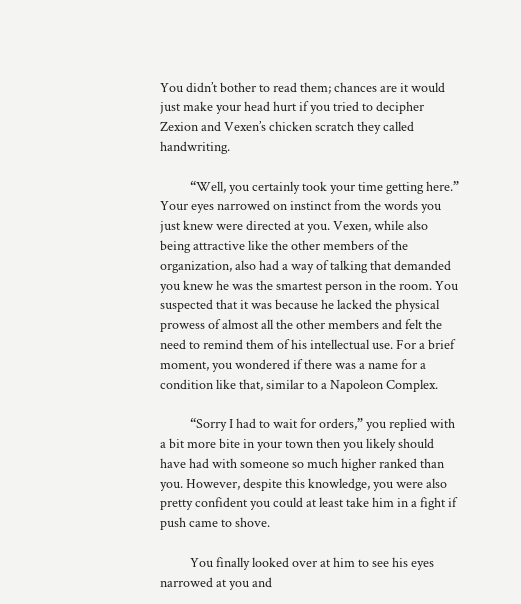You didn’t bother to read them; chances are it would just make your head hurt if you tried to decipher Zexion and Vexen’s chicken scratch they called handwriting.

          “Well, you certainly took your time getting here.” Your eyes narrowed on instinct from the words you just knew were directed at you. Vexen, while also being attractive like the other members of the organization, also had a way of talking that demanded you knew he was the smartest person in the room. You suspected that it was because he lacked the physical prowess of almost all the other members and felt the need to remind them of his intellectual use. For a brief moment, you wondered if there was a name for a condition like that, similar to a Napoleon Complex.

          “Sorry I had to wait for orders,” you replied with a bit more bite in your town then you likely should have had with someone so much higher ranked than you. However, despite this knowledge, you were also pretty confident you could at least take him in a fight if push came to shove.

          You finally looked over at him to see his eyes narrowed at you and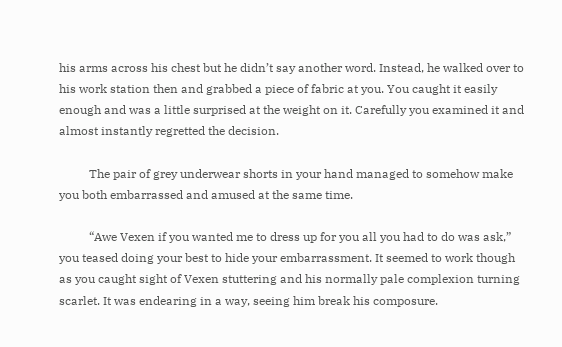his arms across his chest but he didn’t say another word. Instead, he walked over to his work station then and grabbed a piece of fabric at you. You caught it easily enough and was a little surprised at the weight on it. Carefully you examined it and almost instantly regretted the decision.

          The pair of grey underwear shorts in your hand managed to somehow make you both embarrassed and amused at the same time.

          “Awe Vexen if you wanted me to dress up for you all you had to do was ask,” you teased doing your best to hide your embarrassment. It seemed to work though as you caught sight of Vexen stuttering and his normally pale complexion turning scarlet. It was endearing in a way, seeing him break his composure.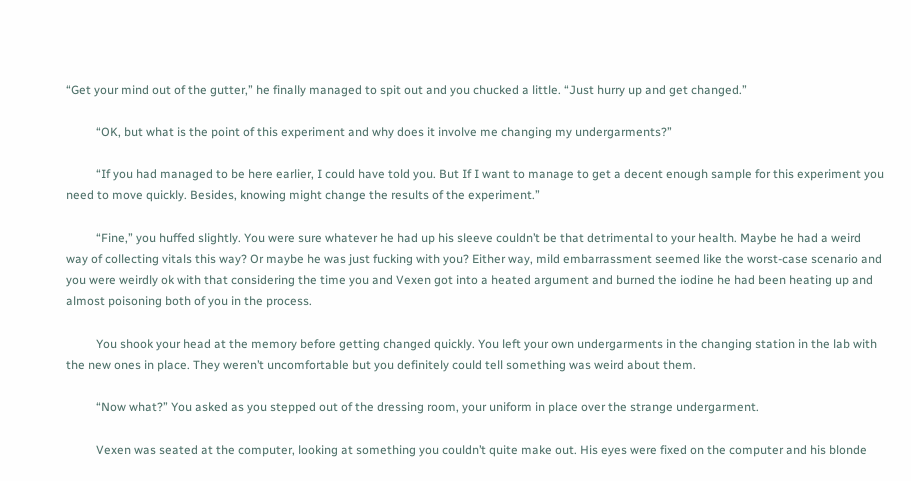“Get your mind out of the gutter,” he finally managed to spit out and you chucked a little. “Just hurry up and get changed.”

          “OK, but what is the point of this experiment and why does it involve me changing my undergarments?”

          “If you had managed to be here earlier, I could have told you. But If I want to manage to get a decent enough sample for this experiment you need to move quickly. Besides, knowing might change the results of the experiment.”

          “Fine,” you huffed slightly. You were sure whatever he had up his sleeve couldn’t be that detrimental to your health. Maybe he had a weird way of collecting vitals this way? Or maybe he was just fucking with you? Either way, mild embarrassment seemed like the worst-case scenario and you were weirdly ok with that considering the time you and Vexen got into a heated argument and burned the iodine he had been heating up and almost poisoning both of you in the process.

          You shook your head at the memory before getting changed quickly. You left your own undergarments in the changing station in the lab with the new ones in place. They weren’t uncomfortable but you definitely could tell something was weird about them.

          “Now what?” You asked as you stepped out of the dressing room, your uniform in place over the strange undergarment.

          Vexen was seated at the computer, looking at something you couldn’t quite make out. His eyes were fixed on the computer and his blonde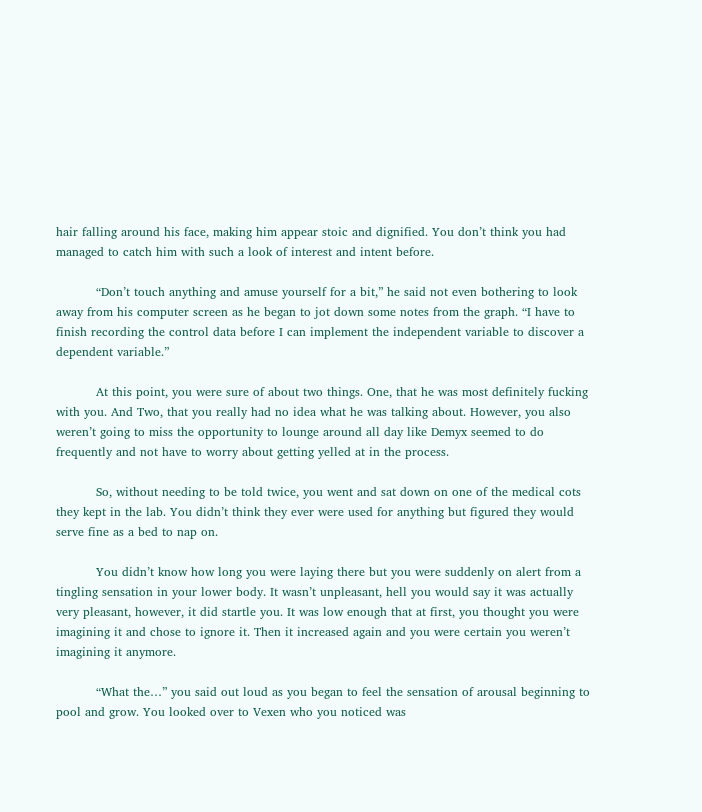hair falling around his face, making him appear stoic and dignified. You don’t think you had managed to catch him with such a look of interest and intent before.

          “Don’t touch anything and amuse yourself for a bit,” he said not even bothering to look away from his computer screen as he began to jot down some notes from the graph. “I have to finish recording the control data before I can implement the independent variable to discover a dependent variable.”

          At this point, you were sure of about two things. One, that he was most definitely fucking with you. And Two, that you really had no idea what he was talking about. However, you also weren’t going to miss the opportunity to lounge around all day like Demyx seemed to do frequently and not have to worry about getting yelled at in the process.

          So, without needing to be told twice, you went and sat down on one of the medical cots they kept in the lab. You didn’t think they ever were used for anything but figured they would serve fine as a bed to nap on.

          You didn’t know how long you were laying there but you were suddenly on alert from a tingling sensation in your lower body. It wasn’t unpleasant, hell you would say it was actually very pleasant, however, it did startle you. It was low enough that at first, you thought you were imagining it and chose to ignore it. Then it increased again and you were certain you weren’t imagining it anymore.

          “What the…” you said out loud as you began to feel the sensation of arousal beginning to pool and grow. You looked over to Vexen who you noticed was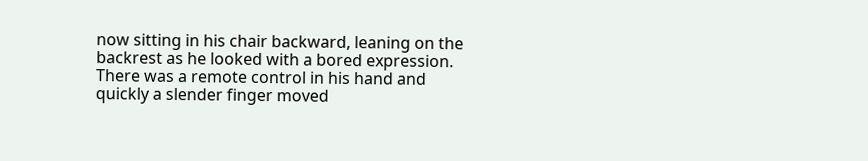now sitting in his chair backward, leaning on the backrest as he looked with a bored expression. There was a remote control in his hand and quickly a slender finger moved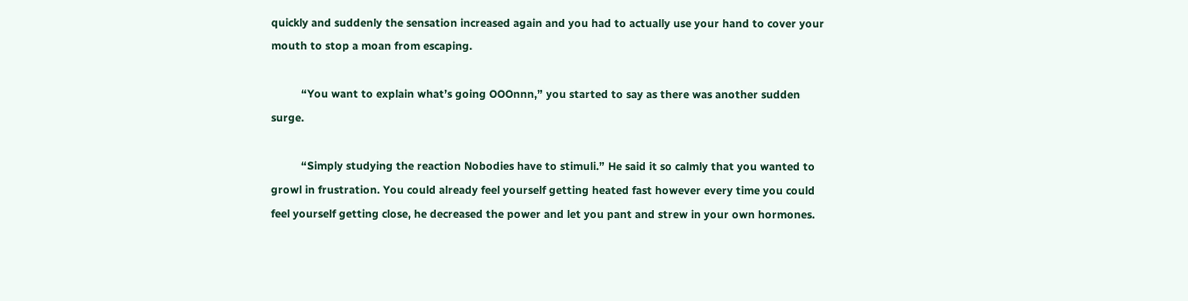quickly and suddenly the sensation increased again and you had to actually use your hand to cover your mouth to stop a moan from escaping.

          “You want to explain what’s going OOOnnn,” you started to say as there was another sudden surge.

          “Simply studying the reaction Nobodies have to stimuli.” He said it so calmly that you wanted to growl in frustration. You could already feel yourself getting heated fast however every time you could feel yourself getting close, he decreased the power and let you pant and strew in your own hormones.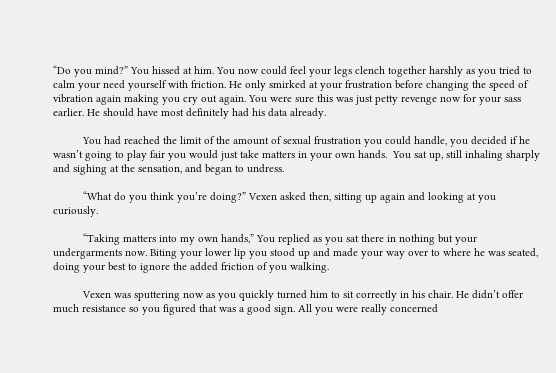“Do you mind?” You hissed at him. You now could feel your legs clench together harshly as you tried to calm your need yourself with friction. He only smirked at your frustration before changing the speed of vibration again making you cry out again. You were sure this was just petty revenge now for your sass earlier. He should have most definitely had his data already.

          You had reached the limit of the amount of sexual frustration you could handle, you decided if he wasn’t going to play fair you would just take matters in your own hands.  You sat up, still inhaling sharply and sighing at the sensation, and began to undress.

          “What do you think you’re doing?” Vexen asked then, sitting up again and looking at you curiously.

          “Taking matters into my own hands,” You replied as you sat there in nothing but your undergarments now. Biting your lower lip you stood up and made your way over to where he was seated, doing your best to ignore the added friction of you walking.

          Vexen was sputtering now as you quickly turned him to sit correctly in his chair. He didn’t offer much resistance so you figured that was a good sign. All you were really concerned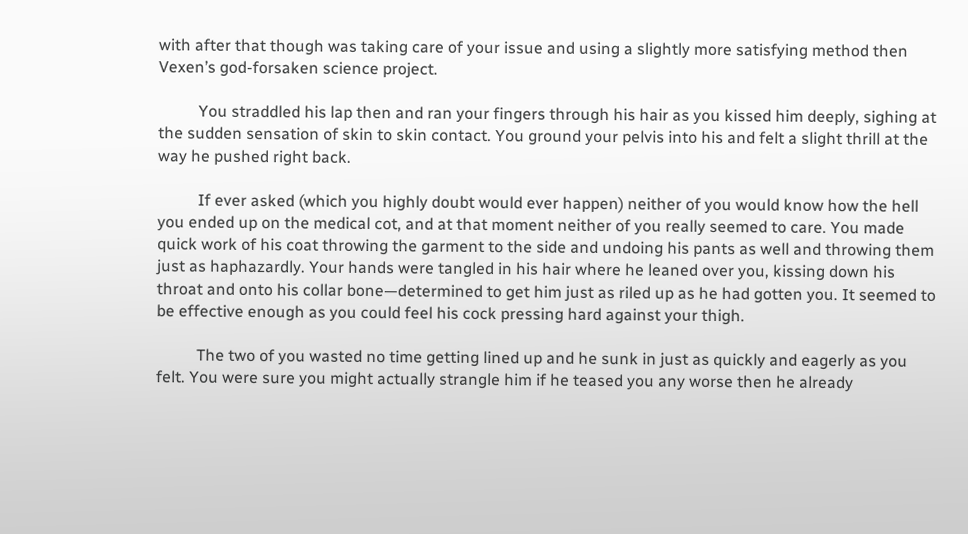with after that though was taking care of your issue and using a slightly more satisfying method then Vexen’s god-forsaken science project.

          You straddled his lap then and ran your fingers through his hair as you kissed him deeply, sighing at the sudden sensation of skin to skin contact. You ground your pelvis into his and felt a slight thrill at the way he pushed right back.

          If ever asked (which you highly doubt would ever happen) neither of you would know how the hell you ended up on the medical cot, and at that moment neither of you really seemed to care. You made quick work of his coat throwing the garment to the side and undoing his pants as well and throwing them just as haphazardly. Your hands were tangled in his hair where he leaned over you, kissing down his throat and onto his collar bone—determined to get him just as riled up as he had gotten you. It seemed to be effective enough as you could feel his cock pressing hard against your thigh.

          The two of you wasted no time getting lined up and he sunk in just as quickly and eagerly as you felt. You were sure you might actually strangle him if he teased you any worse then he already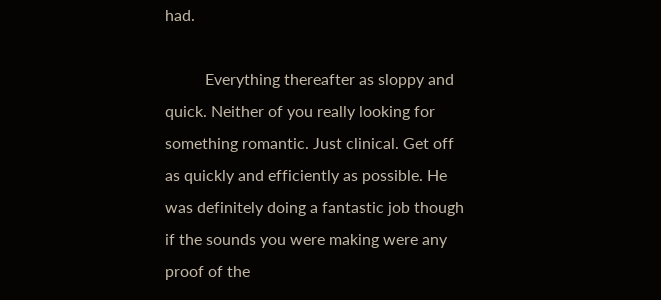had.

          Everything thereafter as sloppy and quick. Neither of you really looking for something romantic. Just clinical. Get off as quickly and efficiently as possible. He was definitely doing a fantastic job though if the sounds you were making were any proof of the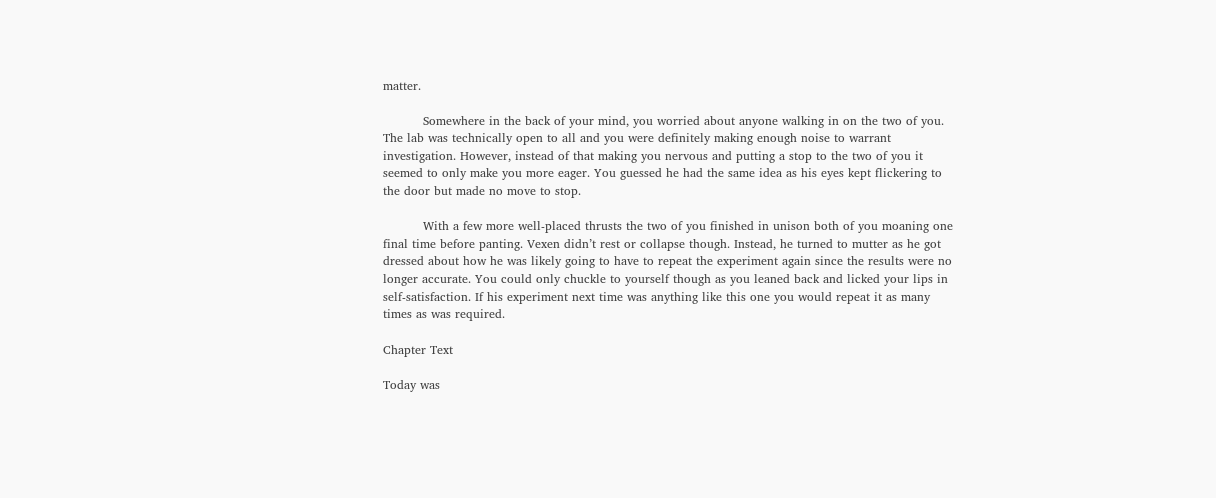matter.

          Somewhere in the back of your mind, you worried about anyone walking in on the two of you. The lab was technically open to all and you were definitely making enough noise to warrant investigation. However, instead of that making you nervous and putting a stop to the two of you it seemed to only make you more eager. You guessed he had the same idea as his eyes kept flickering to the door but made no move to stop.

          With a few more well-placed thrusts the two of you finished in unison both of you moaning one final time before panting. Vexen didn’t rest or collapse though. Instead, he turned to mutter as he got dressed about how he was likely going to have to repeat the experiment again since the results were no longer accurate. You could only chuckle to yourself though as you leaned back and licked your lips in self-satisfaction. If his experiment next time was anything like this one you would repeat it as many times as was required.

Chapter Text

Today was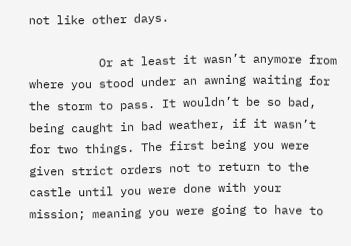not like other days.

          Or at least it wasn’t anymore from where you stood under an awning waiting for the storm to pass. It wouldn’t be so bad, being caught in bad weather, if it wasn’t for two things. The first being you were given strict orders not to return to the castle until you were done with your mission; meaning you were going to have to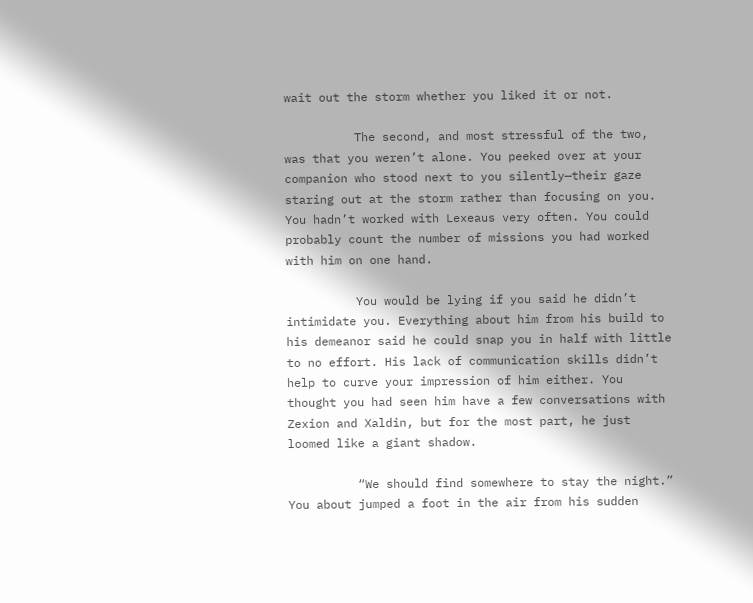wait out the storm whether you liked it or not.

          The second, and most stressful of the two, was that you weren’t alone. You peeked over at your companion who stood next to you silently—their gaze staring out at the storm rather than focusing on you. You hadn’t worked with Lexeaus very often. You could probably count the number of missions you had worked with him on one hand.

          You would be lying if you said he didn’t intimidate you. Everything about him from his build to his demeanor said he could snap you in half with little to no effort. His lack of communication skills didn’t help to curve your impression of him either. You thought you had seen him have a few conversations with Zexion and Xaldin, but for the most part, he just loomed like a giant shadow.

          “We should find somewhere to stay the night.” You about jumped a foot in the air from his sudden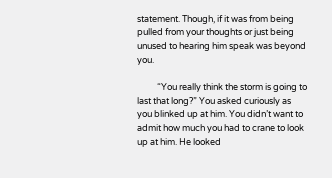statement. Though, if it was from being pulled from your thoughts or just being unused to hearing him speak was beyond you.

          “You really think the storm is going to last that long?” You asked curiously as you blinked up at him. You didn’t want to admit how much you had to crane to look up at him. He looked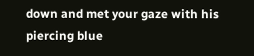down and met your gaze with his piercing blue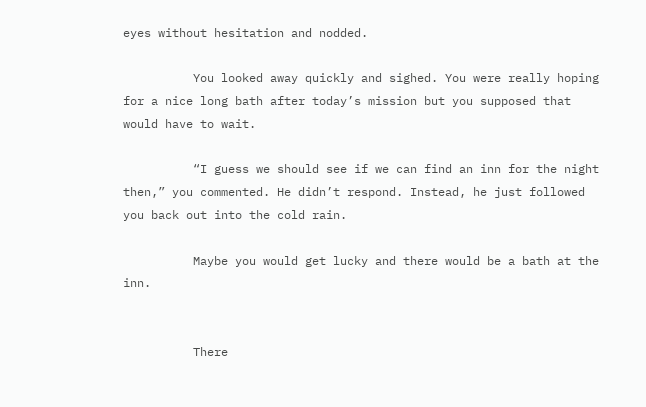eyes without hesitation and nodded.

          You looked away quickly and sighed. You were really hoping for a nice long bath after today’s mission but you supposed that would have to wait.

          “I guess we should see if we can find an inn for the night then,” you commented. He didn’t respond. Instead, he just followed you back out into the cold rain.

          Maybe you would get lucky and there would be a bath at the inn.


          There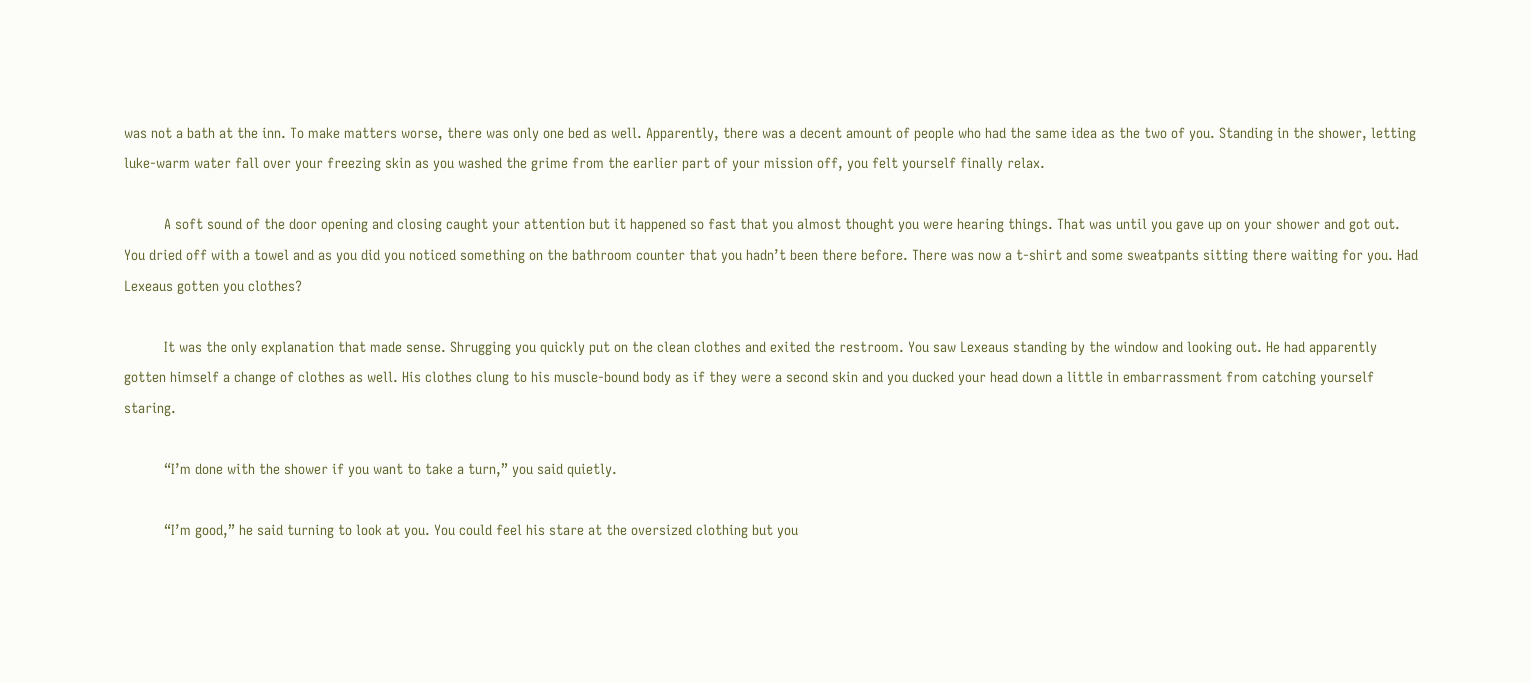was not a bath at the inn. To make matters worse, there was only one bed as well. Apparently, there was a decent amount of people who had the same idea as the two of you. Standing in the shower, letting luke-warm water fall over your freezing skin as you washed the grime from the earlier part of your mission off, you felt yourself finally relax.

          A soft sound of the door opening and closing caught your attention but it happened so fast that you almost thought you were hearing things. That was until you gave up on your shower and got out. You dried off with a towel and as you did you noticed something on the bathroom counter that you hadn’t been there before. There was now a t-shirt and some sweatpants sitting there waiting for you. Had Lexeaus gotten you clothes?

          It was the only explanation that made sense. Shrugging you quickly put on the clean clothes and exited the restroom. You saw Lexeaus standing by the window and looking out. He had apparently gotten himself a change of clothes as well. His clothes clung to his muscle-bound body as if they were a second skin and you ducked your head down a little in embarrassment from catching yourself staring.

          “I’m done with the shower if you want to take a turn,” you said quietly.

          “I’m good,” he said turning to look at you. You could feel his stare at the oversized clothing but you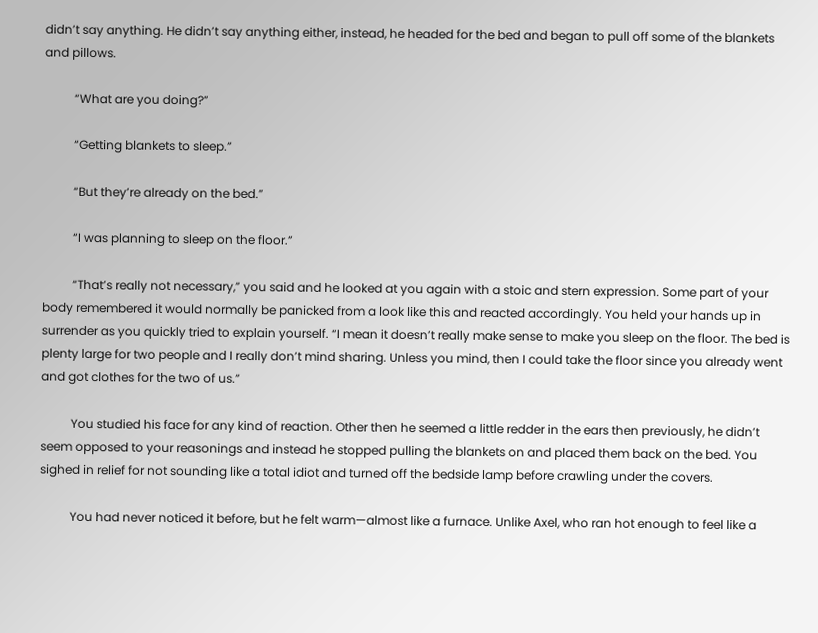didn’t say anything. He didn’t say anything either, instead, he headed for the bed and began to pull off some of the blankets and pillows.

          “What are you doing?”

          “Getting blankets to sleep.”

          “But they’re already on the bed.”

          “I was planning to sleep on the floor.”

          “That’s really not necessary,” you said and he looked at you again with a stoic and stern expression. Some part of your body remembered it would normally be panicked from a look like this and reacted accordingly. You held your hands up in surrender as you quickly tried to explain yourself. “I mean it doesn’t really make sense to make you sleep on the floor. The bed is plenty large for two people and I really don’t mind sharing. Unless you mind, then I could take the floor since you already went and got clothes for the two of us.”

          You studied his face for any kind of reaction. Other then he seemed a little redder in the ears then previously, he didn’t seem opposed to your reasonings and instead he stopped pulling the blankets on and placed them back on the bed. You sighed in relief for not sounding like a total idiot and turned off the bedside lamp before crawling under the covers.

          You had never noticed it before, but he felt warm—almost like a furnace. Unlike Axel, who ran hot enough to feel like a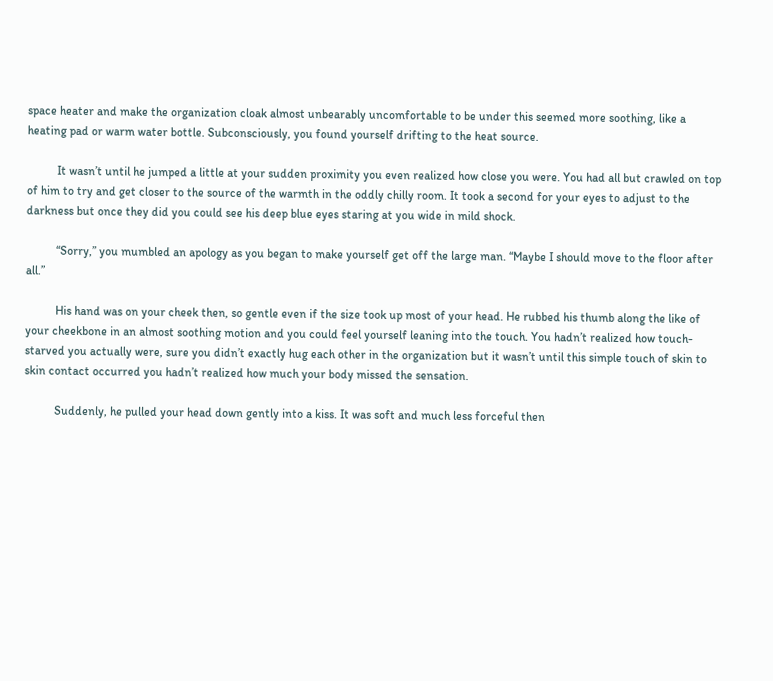space heater and make the organization cloak almost unbearably uncomfortable to be under this seemed more soothing, like a heating pad or warm water bottle. Subconsciously, you found yourself drifting to the heat source.

          It wasn’t until he jumped a little at your sudden proximity you even realized how close you were. You had all but crawled on top of him to try and get closer to the source of the warmth in the oddly chilly room. It took a second for your eyes to adjust to the darkness but once they did you could see his deep blue eyes staring at you wide in mild shock.

          “Sorry,” you mumbled an apology as you began to make yourself get off the large man. “Maybe I should move to the floor after all.”

          His hand was on your cheek then, so gentle even if the size took up most of your head. He rubbed his thumb along the like of your cheekbone in an almost soothing motion and you could feel yourself leaning into the touch. You hadn’t realized how touch-starved you actually were, sure you didn’t exactly hug each other in the organization but it wasn’t until this simple touch of skin to skin contact occurred you hadn’t realized how much your body missed the sensation.

          Suddenly, he pulled your head down gently into a kiss. It was soft and much less forceful then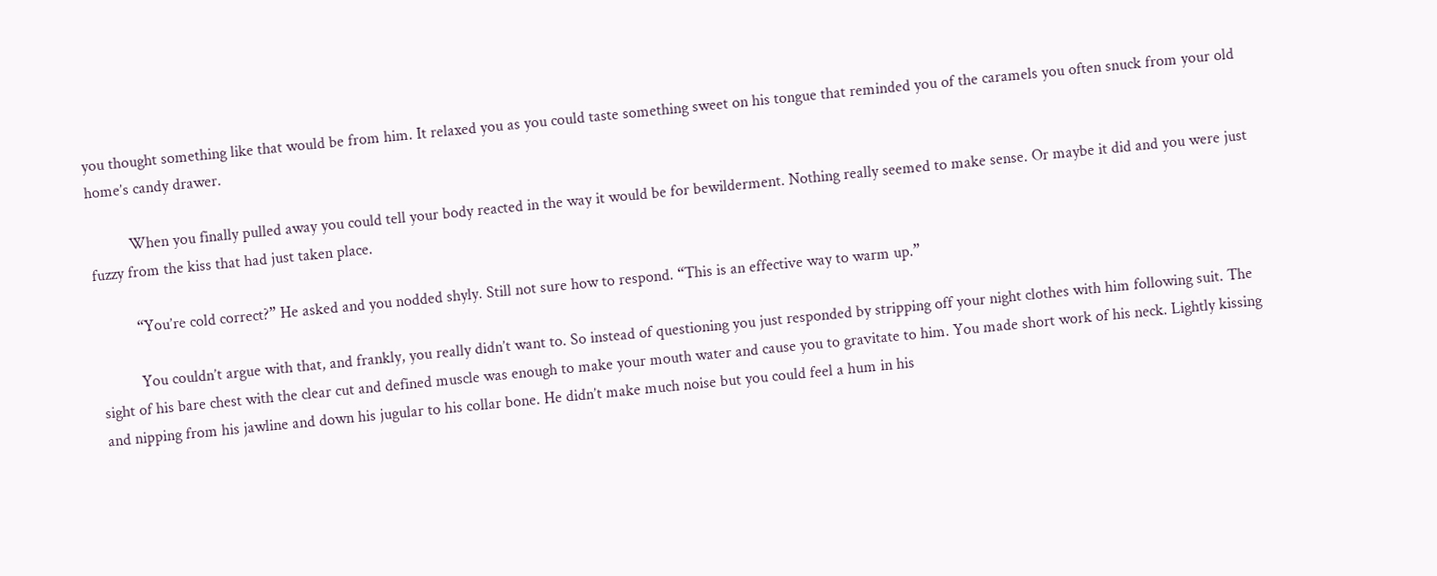you thought something like that would be from him. It relaxed you as you could taste something sweet on his tongue that reminded you of the caramels you often snuck from your old home’s candy drawer.

          When you finally pulled away you could tell your body reacted in the way it would be for bewilderment. Nothing really seemed to make sense. Or maybe it did and you were just fuzzy from the kiss that had just taken place.

          “You’re cold correct?” He asked and you nodded shyly. Still not sure how to respond. “This is an effective way to warm up.”

          You couldn’t argue with that, and frankly, you really didn’t want to. So instead of questioning you just responded by stripping off your night clothes with him following suit. The sight of his bare chest with the clear cut and defined muscle was enough to make your mouth water and cause you to gravitate to him. You made short work of his neck. Lightly kissing and nipping from his jawline and down his jugular to his collar bone. He didn’t make much noise but you could feel a hum in his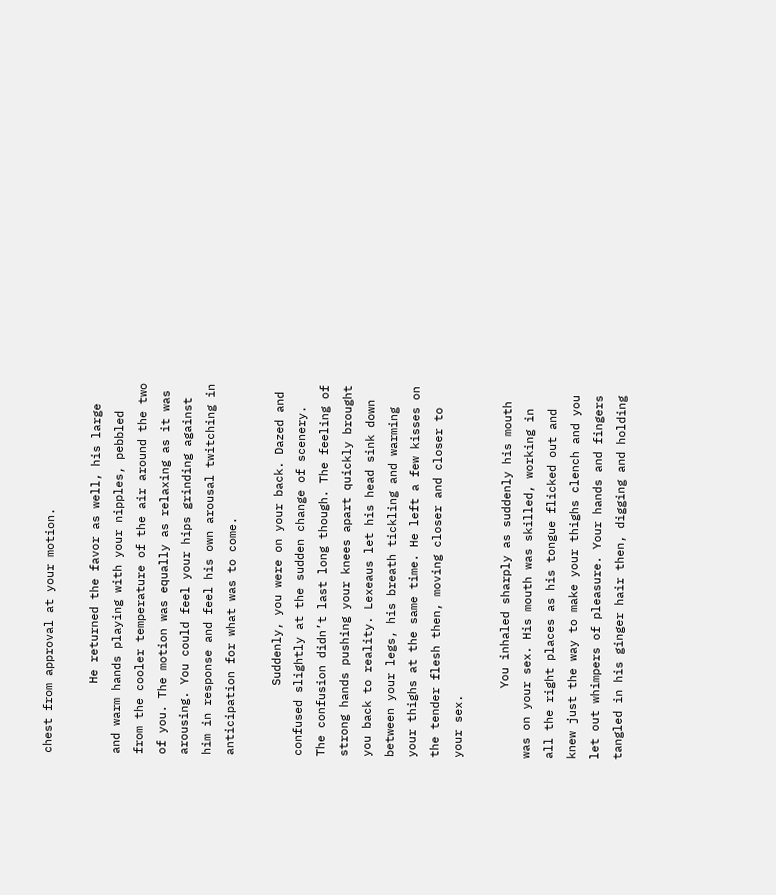chest from approval at your motion.

          He returned the favor as well, his large and warm hands playing with your nipples, pebbled from the cooler temperature of the air around the two of you. The motion was equally as relaxing as it was arousing. You could feel your hips grinding against him in response and feel his own arousal twitching in anticipation for what was to come.

          Suddenly, you were on your back. Dazed and confused slightly at the sudden change of scenery. The confusion didn’t last long though. The feeling of strong hands pushing your knees apart quickly brought you back to reality. Lexeaus let his head sink down between your legs, his breath tickling and warming your thighs at the same time. He left a few kisses on the tender flesh then, moving closer and closer to your sex.

          You inhaled sharply as suddenly his mouth was on your sex. His mouth was skilled, working in all the right places as his tongue flicked out and knew just the way to make your thighs clench and you let out whimpers of pleasure. Your hands and fingers tangled in his ginger hair then, digging and holding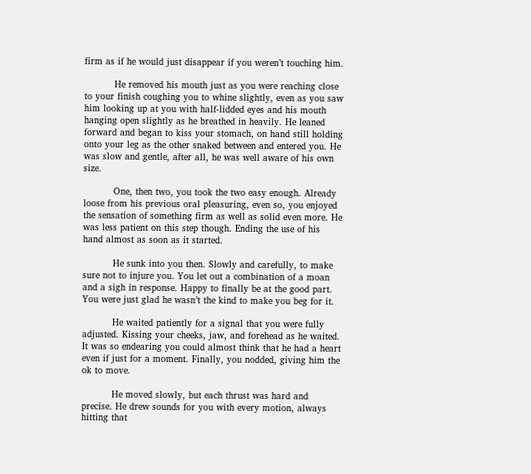firm as if he would just disappear if you weren’t touching him.

          He removed his mouth just as you were reaching close to your finish coughing you to whine slightly, even as you saw him looking up at you with half-lidded eyes and his mouth hanging open slightly as he breathed in heavily. He leaned forward and began to kiss your stomach, on hand still holding onto your leg as the other snaked between and entered you. He was slow and gentle, after all, he was well aware of his own size.

          One, then two, you took the two easy enough. Already loose from his previous oral pleasuring, even so, you enjoyed the sensation of something firm as well as solid even more. He was less patient on this step though. Ending the use of his hand almost as soon as it started.

          He sunk into you then. Slowly and carefully, to make sure not to injure you. You let out a combination of a moan and a sigh in response. Happy to finally be at the good part. You were just glad he wasn’t the kind to make you beg for it.

          He waited patiently for a signal that you were fully adjusted. Kissing your cheeks, jaw, and forehead as he waited. It was so endearing you could almost think that he had a heart even if just for a moment. Finally, you nodded, giving him the ok to move.

          He moved slowly, but each thrust was hard and precise. He drew sounds for you with every motion, always hitting that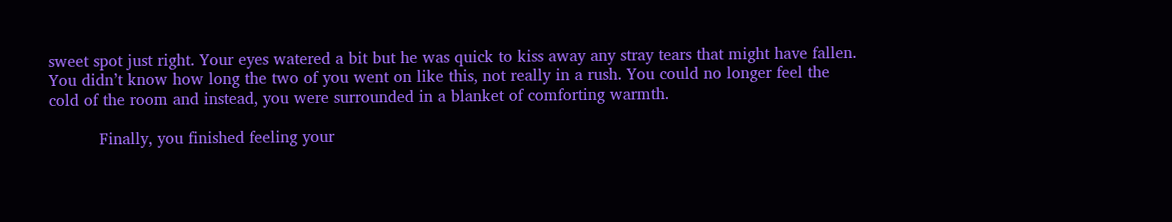sweet spot just right. Your eyes watered a bit but he was quick to kiss away any stray tears that might have fallen. You didn’t know how long the two of you went on like this, not really in a rush. You could no longer feel the cold of the room and instead, you were surrounded in a blanket of comforting warmth.

          Finally, you finished feeling your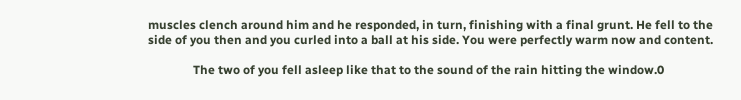muscles clench around him and he responded, in turn, finishing with a final grunt. He fell to the side of you then and you curled into a ball at his side. You were perfectly warm now and content.

               The two of you fell asleep like that to the sound of the rain hitting the window.0